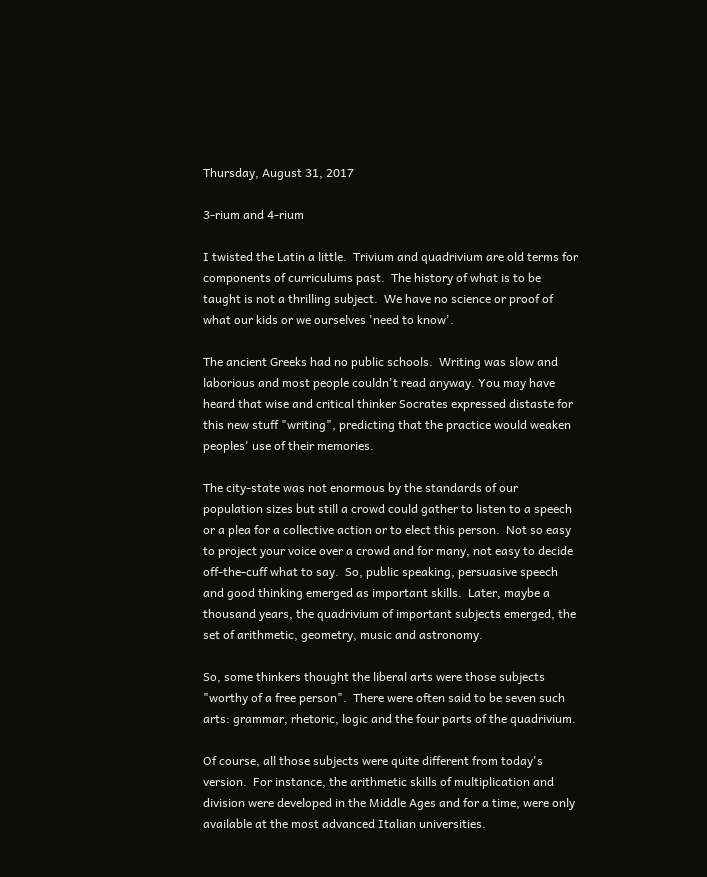Thursday, August 31, 2017

3-rium and 4-rium

I twisted the Latin a little.  Trivium and quadrivium are old terms for components of curriculums past.  The history of what is to be taught is not a thrilling subject.  We have no science or proof of what our kids or we ourselves 'need to know'.

The ancient Greeks had no public schools.  Writing was slow and laborious and most people couldn't read anyway. You may have heard that wise and critical thinker Socrates expressed distaste for this new stuff "writing", predicting that the practice would weaken peoples' use of their memories.

The city-state was not enormous by the standards of our population sizes but still a crowd could gather to listen to a speech or a plea for a collective action or to elect this person.  Not so easy to project your voice over a crowd and for many, not easy to decide off-the-cuff what to say.  So, public speaking, persuasive speech and good thinking emerged as important skills.  Later, maybe a thousand years, the quadrivium of important subjects emerged, the set of arithmetic, geometry, music and astronomy.

So, some thinkers thought the liberal arts were those subjects "worthy of a free person".  There were often said to be seven such arts: grammar, rhetoric, logic and the four parts of the quadrivium.

Of course, all those subjects were quite different from today's version.  For instance, the arithmetic skills of multiplication and division were developed in the Middle Ages and for a time, were only available at the most advanced Italian universities.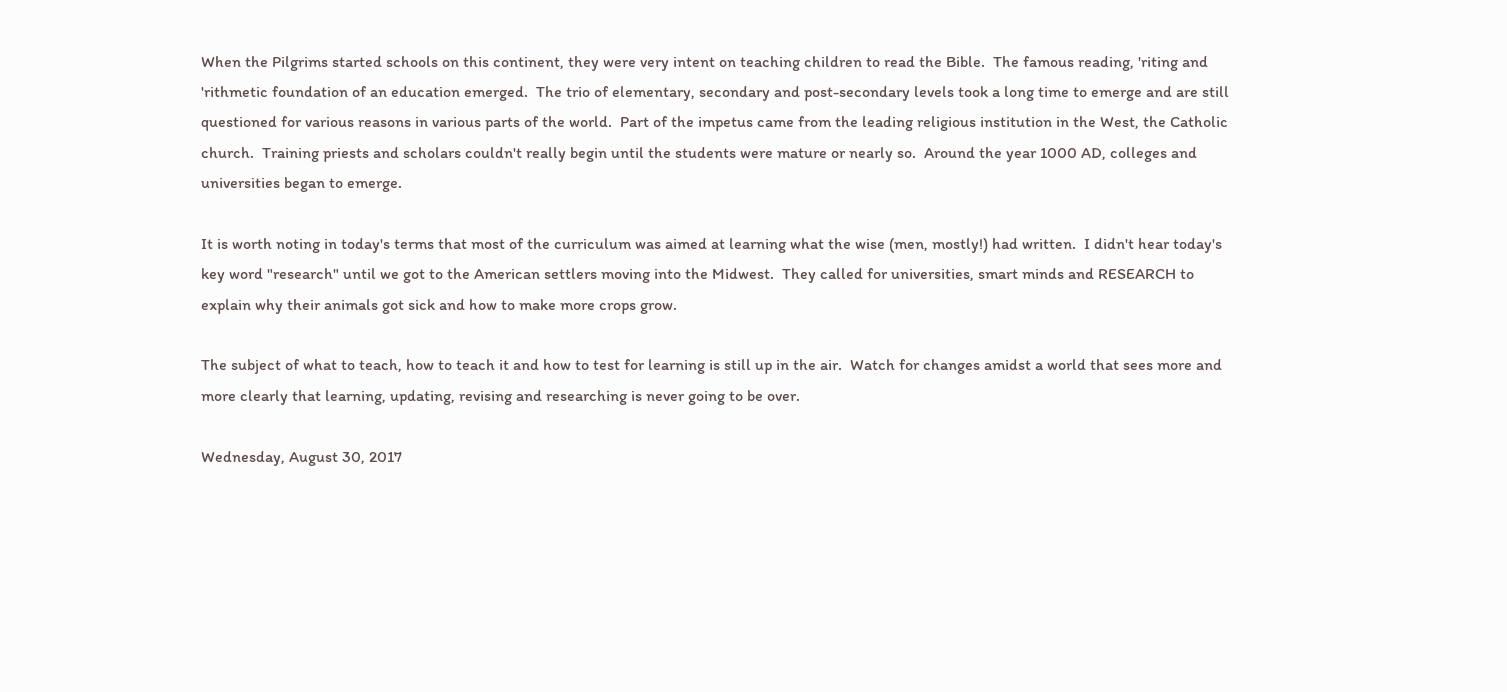When the Pilgrims started schools on this continent, they were very intent on teaching children to read the Bible.  The famous reading, 'riting and 'rithmetic foundation of an education emerged.  The trio of elementary, secondary and post-secondary levels took a long time to emerge and are still questioned for various reasons in various parts of the world.  Part of the impetus came from the leading religious institution in the West, the Catholic church.  Training priests and scholars couldn't really begin until the students were mature or nearly so.  Around the year 1000 AD, colleges and universities began to emerge.

It is worth noting in today's terms that most of the curriculum was aimed at learning what the wise (men, mostly!) had written.  I didn't hear today's key word "research" until we got to the American settlers moving into the Midwest.  They called for universities, smart minds and RESEARCH to explain why their animals got sick and how to make more crops grow.

The subject of what to teach, how to teach it and how to test for learning is still up in the air.  Watch for changes amidst a world that sees more and more clearly that learning, updating, revising and researching is never going to be over.

Wednesday, August 30, 2017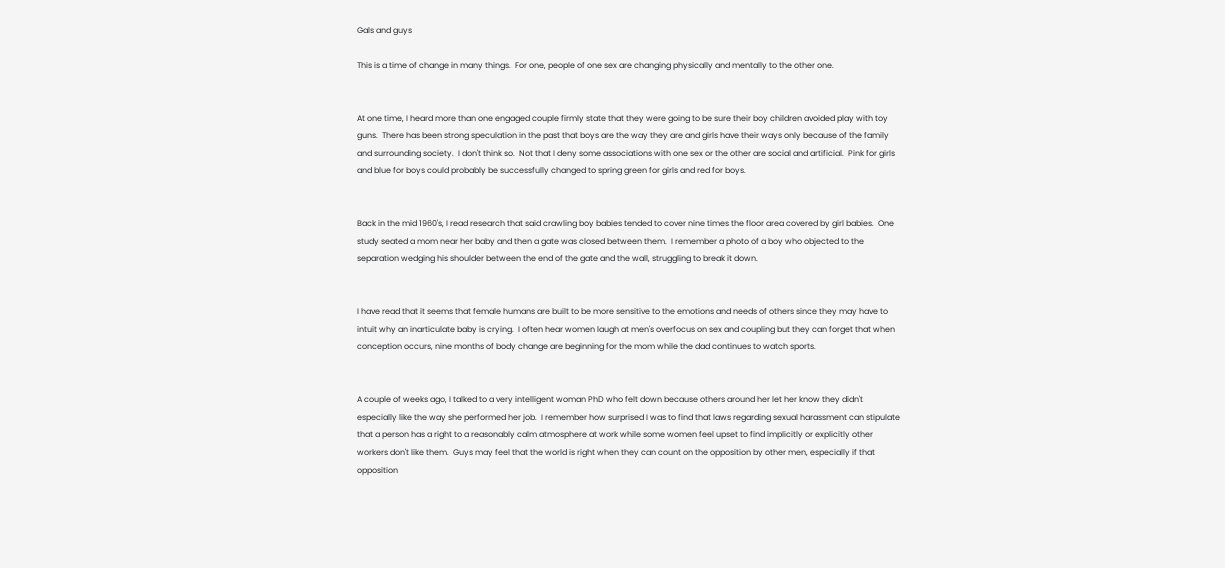Gals and guys

This is a time of change in many things.  For one, people of one sex are changing physically and mentally to the other one.


At one time, I heard more than one engaged couple firmly state that they were going to be sure their boy children avoided play with toy guns.  There has been strong speculation in the past that boys are the way they are and girls have their ways only because of the family and surrounding society.  I don't think so.  Not that I deny some associations with one sex or the other are social and artificial.  Pink for girls and blue for boys could probably be successfully changed to spring green for girls and red for boys.


Back in the mid 1960's, I read research that said crawling boy babies tended to cover nine times the floor area covered by girl babies.  One study seated a mom near her baby and then a gate was closed between them.  I remember a photo of a boy who objected to the separation wedging his shoulder between the end of the gate and the wall, struggling to break it down.


I have read that it seems that female humans are built to be more sensitive to the emotions and needs of others since they may have to intuit why an inarticulate baby is crying.  I often hear women laugh at men's overfocus on sex and coupling but they can forget that when conception occurs, nine months of body change are beginning for the mom while the dad continues to watch sports.


A couple of weeks ago, I talked to a very intelligent woman PhD who felt down because others around her let her know they didn't especially like the way she performed her job.  I remember how surprised I was to find that laws regarding sexual harassment can stipulate that a person has a right to a reasonably calm atmosphere at work while some women feel upset to find implicitly or explicitly other workers don't like them.  Guys may feel that the world is right when they can count on the opposition by other men, especially if that opposition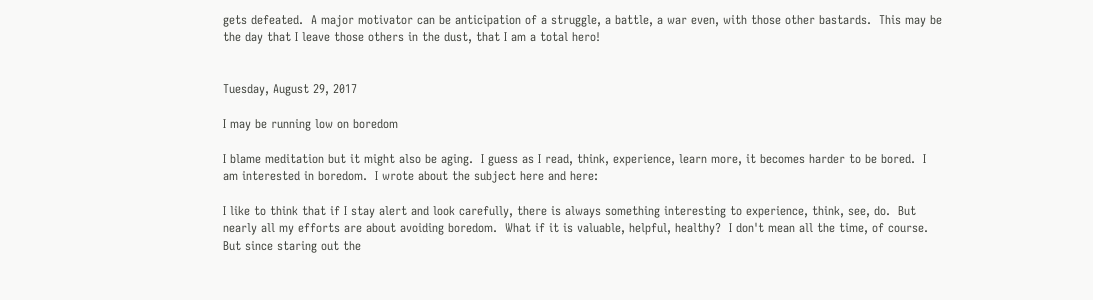gets defeated.  A major motivator can be anticipation of a struggle, a battle, a war even, with those other bastards.  This may be the day that I leave those others in the dust, that I am a total hero!


Tuesday, August 29, 2017

I may be running low on boredom

I blame meditation but it might also be aging.  I guess as I read, think, experience, learn more, it becomes harder to be bored.  I am interested in boredom.  I wrote about the subject here and here:

I like to think that if I stay alert and look carefully, there is always something interesting to experience, think, see, do.  But nearly all my efforts are about avoiding boredom.  What if it is valuable, helpful, healthy?  I don't mean all the time, of course.  But since staring out the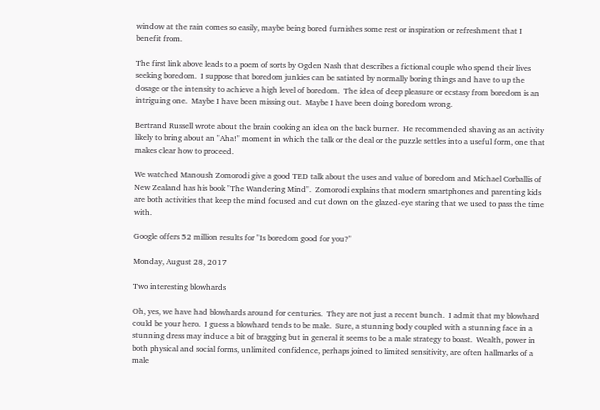window at the rain comes so easily, maybe being bored furnishes some rest or inspiration or refreshment that I benefit from.

The first link above leads to a poem of sorts by Ogden Nash that describes a fictional couple who spend their lives seeking boredom.  I suppose that boredom junkies can be satiated by normally boring things and have to up the dosage or the intensity to achieve a high level of boredom.  The idea of deep pleasure or ecstasy from boredom is an intriguing one.  Maybe I have been missing out.  Maybe I have been doing boredom wrong.

Bertrand Russell wrote about the brain cooking an idea on the back burner.  He recommended shaving as an activity likely to bring about an "Aha!" moment in which the talk or the deal or the puzzle settles into a useful form, one that makes clear how to proceed.

We watched Manoush Zomorodi give a good TED talk about the uses and value of boredom and Michael Corballis of New Zealand has his book "The Wandering Mind".  Zomorodi explains that modern smartphones and parenting kids are both activities that keep the mind focused and cut down on the glazed-eye staring that we used to pass the time with.

Google offers 52 million results for "Is boredom good for you?"

Monday, August 28, 2017

Two interesting blowhards

Oh, yes, we have had blowhards around for centuries.  They are not just a recent bunch.  I admit that my blowhard could be your hero.  I guess a blowhard tends to be male.  Sure, a stunning body coupled with a stunning face in a stunning dress may induce a bit of bragging but in general it seems to be a male strategy to boast.  Wealth, power in both physical and social forms, unlimited confidence, perhaps joined to limited sensitivity, are often hallmarks of a male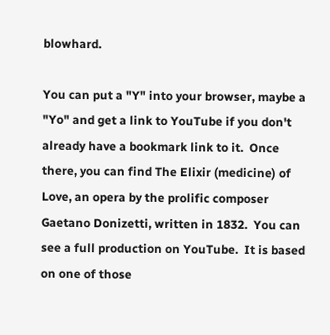blowhard.

You can put a "Y" into your browser, maybe a "Yo" and get a link to YouTube if you don't already have a bookmark link to it.  Once there, you can find The Elixir (medicine) of Love, an opera by the prolific composer Gaetano Donizetti, written in 1832.  You can see a full production on YouTube.  It is based on one of those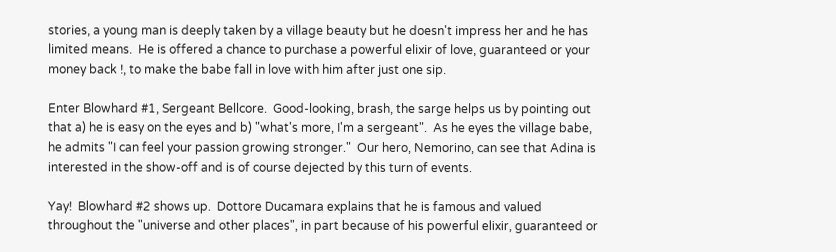stories, a young man is deeply taken by a village beauty but he doesn't impress her and he has limited means.  He is offered a chance to purchase a powerful elixir of love, guaranteed or your money back !, to make the babe fall in love with him after just one sip.

Enter Blowhard #1, Sergeant Bellcore.  Good-looking, brash, the sarge helps us by pointing out that a) he is easy on the eyes and b) "what's more, I'm a sergeant".  As he eyes the village babe, he admits "I can feel your passion growing stronger."  Our hero, Nemorino, can see that Adina is interested in the show-off and is of course dejected by this turn of events.

Yay!  Blowhard #2 shows up.  Dottore Ducamara explains that he is famous and valued throughout the "universe and other places", in part because of his powerful elixir, guaranteed or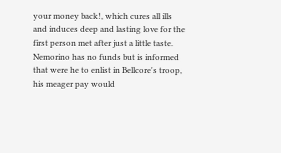your money back!, which cures all ills and induces deep and lasting love for the first person met after just a little taste.  Nemorino has no funds but is informed that were he to enlist in Bellcore's troop, his meager pay would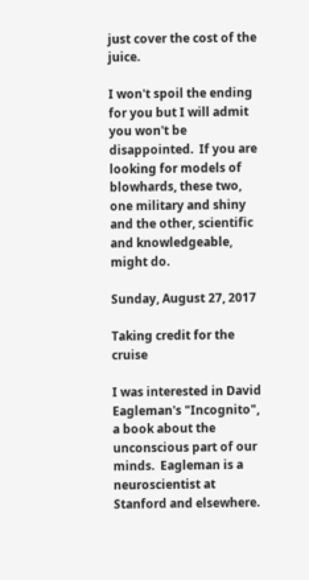just cover the cost of the juice.

I won't spoil the ending for you but I will admit you won't be disappointed.  If you are looking for models of blowhards, these two, one military and shiny and the other, scientific and knowledgeable, might do.

Sunday, August 27, 2017

Taking credit for the cruise

I was interested in David Eagleman's "Incognito", a book about the unconscious part of our minds.  Eagleman is a neuroscientist at Stanford and elsewhere.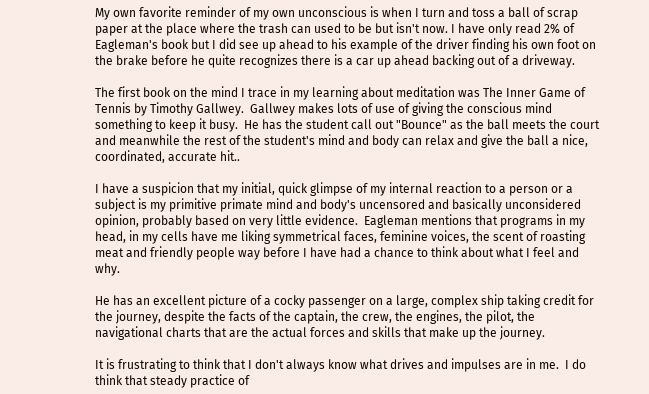My own favorite reminder of my own unconscious is when I turn and toss a ball of scrap paper at the place where the trash can used to be but isn't now. I have only read 2% of Eagleman's book but I did see up ahead to his example of the driver finding his own foot on the brake before he quite recognizes there is a car up ahead backing out of a driveway.

The first book on the mind I trace in my learning about meditation was The Inner Game of Tennis by Timothy Gallwey.  Gallwey makes lots of use of giving the conscious mind something to keep it busy.  He has the student call out "Bounce" as the ball meets the court and meanwhile the rest of the student's mind and body can relax and give the ball a nice, coordinated, accurate hit..

I have a suspicion that my initial, quick glimpse of my internal reaction to a person or a subject is my primitive primate mind and body's uncensored and basically unconsidered opinion, probably based on very little evidence.  Eagleman mentions that programs in my head, in my cells have me liking symmetrical faces, feminine voices, the scent of roasting meat and friendly people way before I have had a chance to think about what I feel and why.

He has an excellent picture of a cocky passenger on a large, complex ship taking credit for the journey, despite the facts of the captain, the crew, the engines, the pilot, the navigational charts that are the actual forces and skills that make up the journey.

It is frustrating to think that I don't always know what drives and impulses are in me.  I do think that steady practice of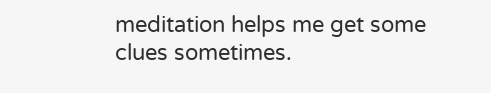meditation helps me get some clues sometimes.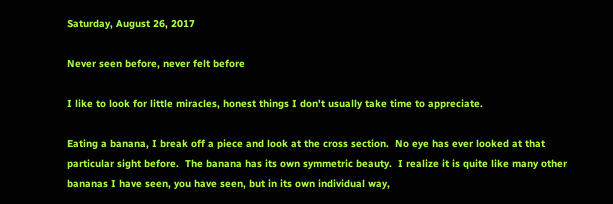Saturday, August 26, 2017

Never seen before, never felt before

I like to look for little miracles, honest things I don't usually take time to appreciate.

Eating a banana, I break off a piece and look at the cross section.  No eye has ever looked at that particular sight before.  The banana has its own symmetric beauty.  I realize it is quite like many other bananas I have seen, you have seen, but in its own individual way,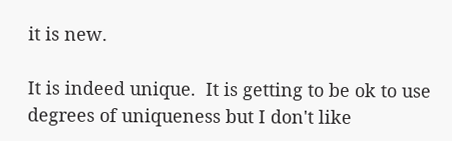it is new.

It is indeed unique.  It is getting to be ok to use degrees of uniqueness but I don't like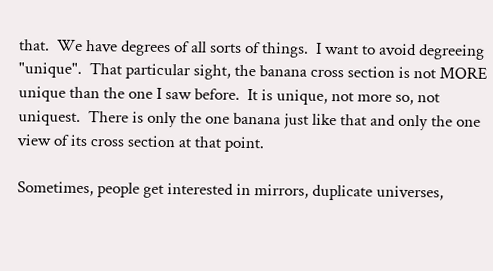that.  We have degrees of all sorts of things.  I want to avoid degreeing "unique".  That particular sight, the banana cross section is not MORE unique than the one I saw before.  It is unique, not more so, not uniquest.  There is only the one banana just like that and only the one view of its cross section at that point.

Sometimes, people get interested in mirrors, duplicate universes,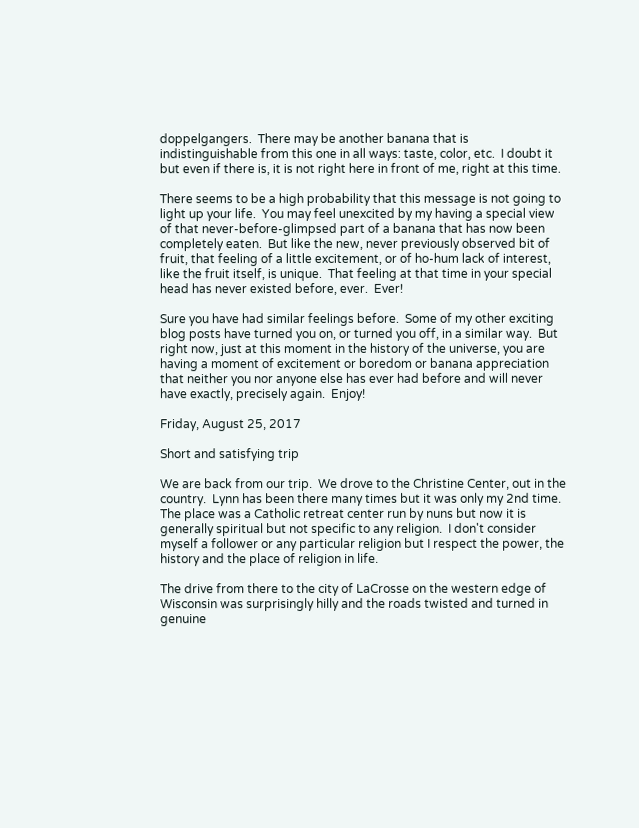doppelgangers.  There may be another banana that is indistinguishable from this one in all ways: taste, color, etc.  I doubt it but even if there is, it is not right here in front of me, right at this time.

There seems to be a high probability that this message is not going to light up your life.  You may feel unexcited by my having a special view of that never-before-glimpsed part of a banana that has now been completely eaten.  But like the new, never previously observed bit of fruit, that feeling of a little excitement, or of ho-hum lack of interest, like the fruit itself, is unique.  That feeling at that time in your special head has never existed before, ever.  Ever!

Sure you have had similar feelings before.  Some of my other exciting blog posts have turned you on, or turned you off, in a similar way.  But right now, just at this moment in the history of the universe, you are having a moment of excitement or boredom or banana appreciation that neither you nor anyone else has ever had before and will never have exactly, precisely again.  Enjoy!

Friday, August 25, 2017

Short and satisfying trip

We are back from our trip.  We drove to the Christine Center, out in the country.  Lynn has been there many times but it was only my 2nd time.  The place was a Catholic retreat center run by nuns but now it is generally spiritual but not specific to any religion.  I don't consider myself a follower or any particular religion but I respect the power, the history and the place of religion in life.

The drive from there to the city of LaCrosse on the western edge of Wisconsin was surprisingly hilly and the roads twisted and turned in genuine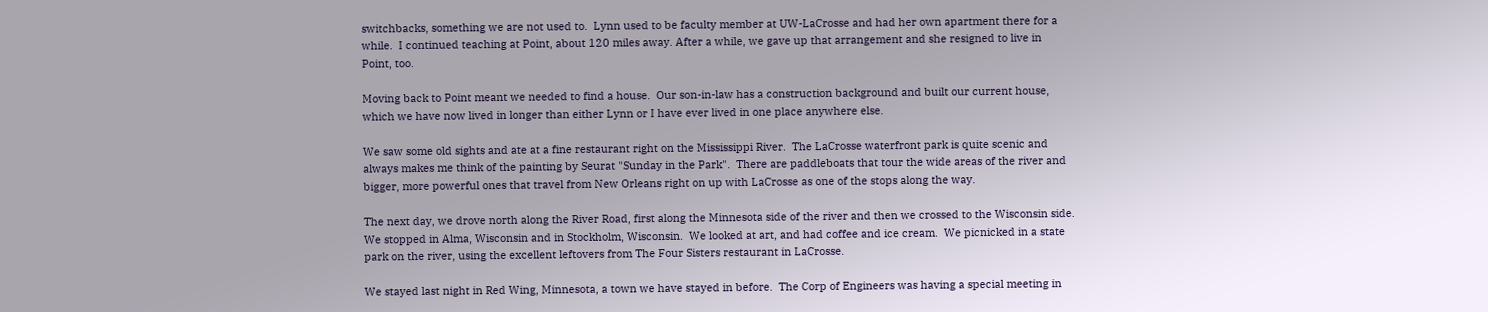switchbacks, something we are not used to.  Lynn used to be faculty member at UW-LaCrosse and had her own apartment there for a while.  I continued teaching at Point, about 120 miles away. After a while, we gave up that arrangement and she resigned to live in Point, too.

Moving back to Point meant we needed to find a house.  Our son-in-law has a construction background and built our current house, which we have now lived in longer than either Lynn or I have ever lived in one place anywhere else.

We saw some old sights and ate at a fine restaurant right on the Mississippi River.  The LaCrosse waterfront park is quite scenic and always makes me think of the painting by Seurat "Sunday in the Park".  There are paddleboats that tour the wide areas of the river and bigger, more powerful ones that travel from New Orleans right on up with LaCrosse as one of the stops along the way.

The next day, we drove north along the River Road, first along the Minnesota side of the river and then we crossed to the Wisconsin side.  We stopped in Alma, Wisconsin and in Stockholm, Wisconsin.  We looked at art, and had coffee and ice cream.  We picnicked in a state park on the river, using the excellent leftovers from The Four Sisters restaurant in LaCrosse.

We stayed last night in Red Wing, Minnesota, a town we have stayed in before.  The Corp of Engineers was having a special meeting in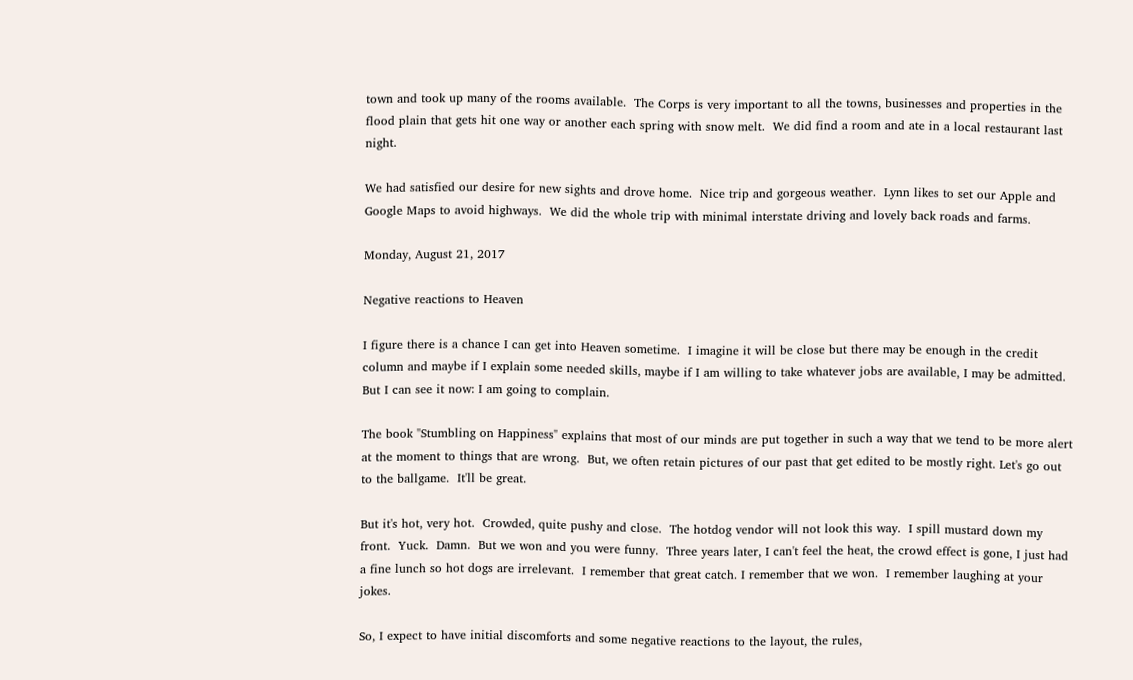town and took up many of the rooms available.  The Corps is very important to all the towns, businesses and properties in the flood plain that gets hit one way or another each spring with snow melt.  We did find a room and ate in a local restaurant last night.

We had satisfied our desire for new sights and drove home.  Nice trip and gorgeous weather.  Lynn likes to set our Apple and Google Maps to avoid highways.  We did the whole trip with minimal interstate driving and lovely back roads and farms.

Monday, August 21, 2017

Negative reactions to Heaven

I figure there is a chance I can get into Heaven sometime.  I imagine it will be close but there may be enough in the credit column and maybe if I explain some needed skills, maybe if I am willing to take whatever jobs are available, I may be admitted.  But I can see it now: I am going to complain.

The book "Stumbling on Happiness" explains that most of our minds are put together in such a way that we tend to be more alert at the moment to things that are wrong.  But, we often retain pictures of our past that get edited to be mostly right. Let's go out to the ballgame.  It'll be great.

But it's hot, very hot.  Crowded, quite pushy and close.  The hotdog vendor will not look this way.  I spill mustard down my front.  Yuck.  Damn.  But we won and you were funny.  Three years later, I can't feel the heat, the crowd effect is gone, I just had a fine lunch so hot dogs are irrelevant.  I remember that great catch. I remember that we won.  I remember laughing at your jokes.

So, I expect to have initial discomforts and some negative reactions to the layout, the rules,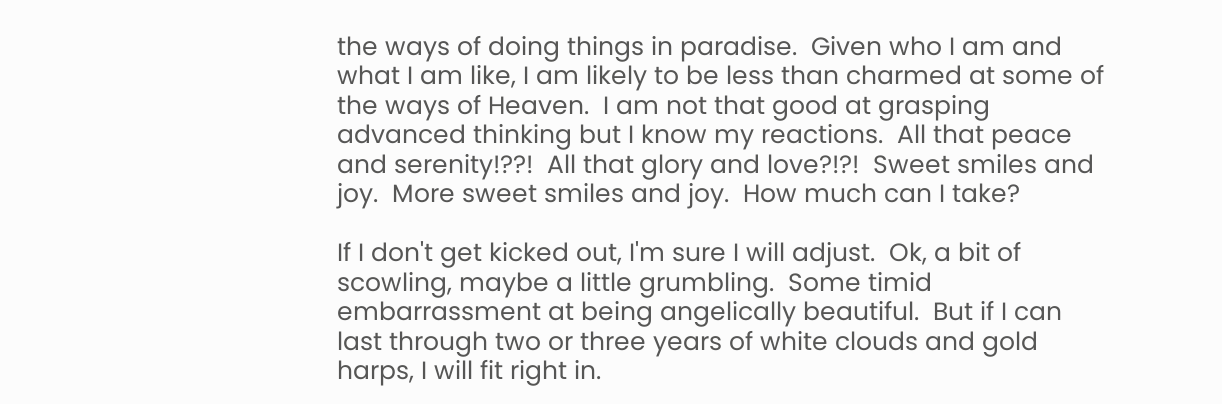the ways of doing things in paradise.  Given who I am and what I am like, I am likely to be less than charmed at some of the ways of Heaven.  I am not that good at grasping advanced thinking but I know my reactions.  All that peace and serenity!??!  All that glory and love?!?!  Sweet smiles and joy.  More sweet smiles and joy.  How much can I take?

If I don't get kicked out, I'm sure I will adjust.  Ok, a bit of scowling, maybe a little grumbling.  Some timid embarrassment at being angelically beautiful.  But if I can last through two or three years of white clouds and gold harps, I will fit right in.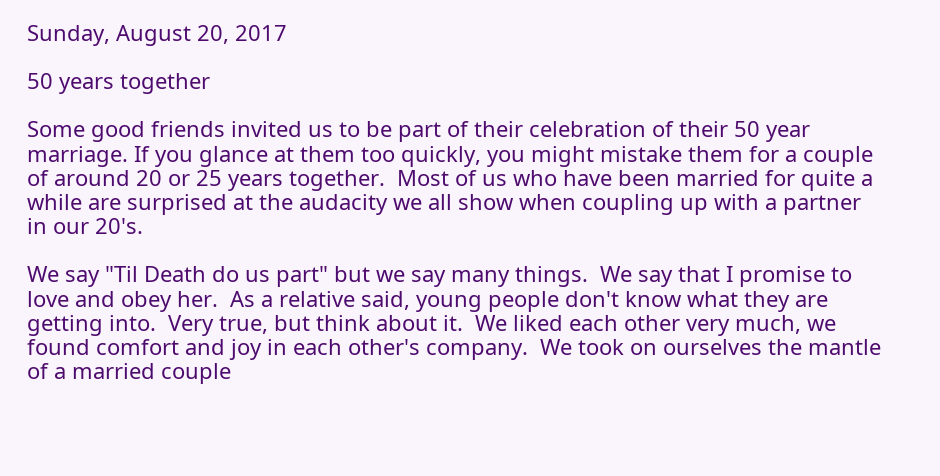Sunday, August 20, 2017

50 years together

Some good friends invited us to be part of their celebration of their 50 year marriage. If you glance at them too quickly, you might mistake them for a couple of around 20 or 25 years together.  Most of us who have been married for quite a while are surprised at the audacity we all show when coupling up with a partner in our 20's.

We say "Til Death do us part" but we say many things.  We say that I promise to love and obey her.  As a relative said, young people don't know what they are getting into.  Very true, but think about it.  We liked each other very much, we found comfort and joy in each other's company.  We took on ourselves the mantle of a married couple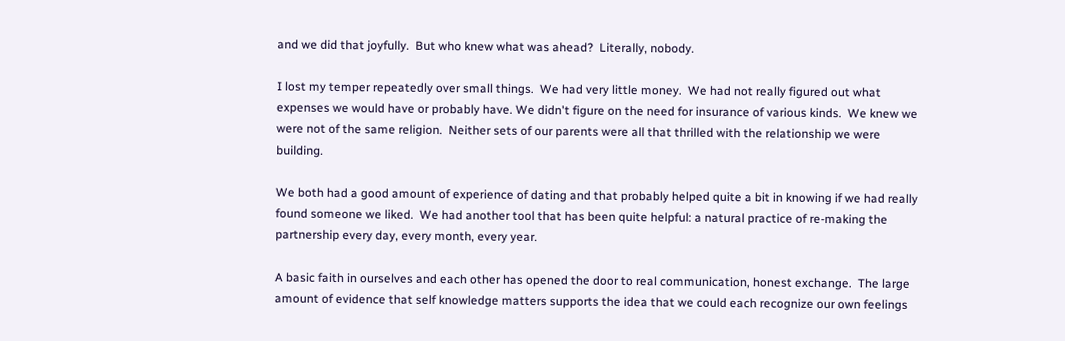and we did that joyfully.  But who knew what was ahead?  Literally, nobody.

I lost my temper repeatedly over small things.  We had very little money.  We had not really figured out what expenses we would have or probably have. We didn't figure on the need for insurance of various kinds.  We knew we were not of the same religion.  Neither sets of our parents were all that thrilled with the relationship we were building.

We both had a good amount of experience of dating and that probably helped quite a bit in knowing if we had really found someone we liked.  We had another tool that has been quite helpful: a natural practice of re-making the partnership every day, every month, every year.

A basic faith in ourselves and each other has opened the door to real communication, honest exchange.  The large amount of evidence that self knowledge matters supports the idea that we could each recognize our own feelings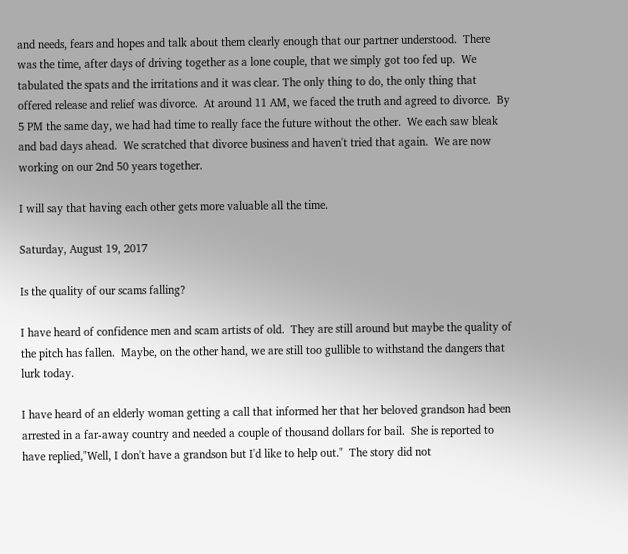and needs, fears and hopes and talk about them clearly enough that our partner understood.  There was the time, after days of driving together as a lone couple, that we simply got too fed up.  We tabulated the spats and the irritations and it was clear. The only thing to do, the only thing that offered release and relief was divorce.  At around 11 AM, we faced the truth and agreed to divorce.  By 5 PM the same day, we had had time to really face the future without the other.  We each saw bleak and bad days ahead.  We scratched that divorce business and haven't tried that again.  We are now working on our 2nd 50 years together.

I will say that having each other gets more valuable all the time.

Saturday, August 19, 2017

Is the quality of our scams falling?

I have heard of confidence men and scam artists of old.  They are still around but maybe the quality of the pitch has fallen.  Maybe, on the other hand, we are still too gullible to withstand the dangers that lurk today.

I have heard of an elderly woman getting a call that informed her that her beloved grandson had been arrested in a far-away country and needed a couple of thousand dollars for bail.  She is reported to have replied,"Well, I don't have a grandson but I'd like to help out."  The story did not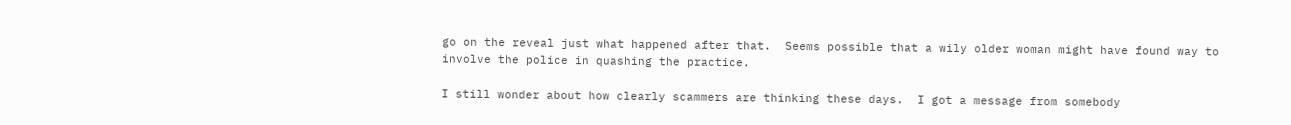go on the reveal just what happened after that.  Seems possible that a wily older woman might have found way to involve the police in quashing the practice.

I still wonder about how clearly scammers are thinking these days.  I got a message from somebody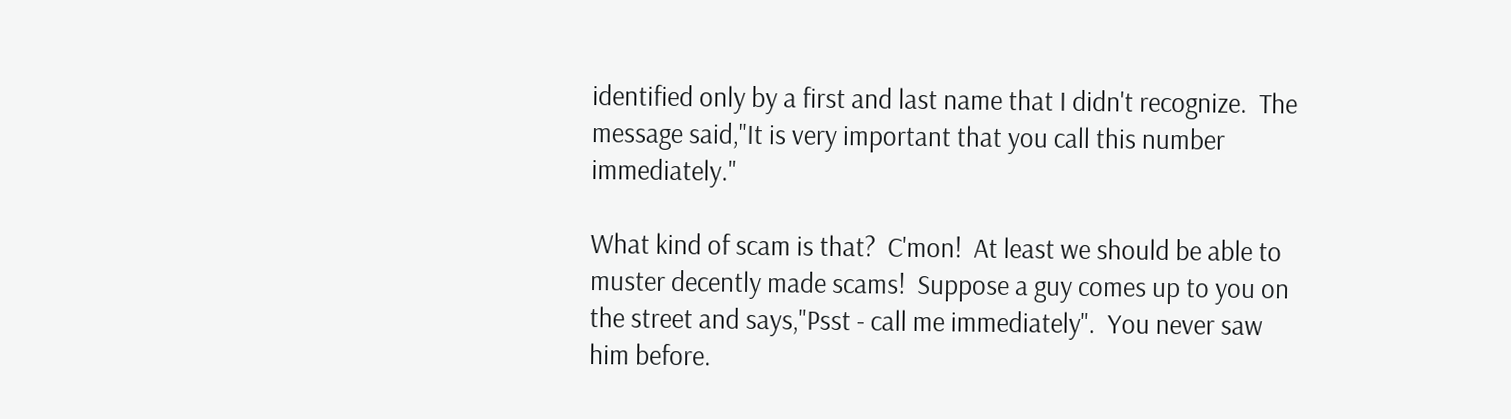identified only by a first and last name that I didn't recognize.  The message said,"It is very important that you call this number immediately."

What kind of scam is that?  C'mon!  At least we should be able to muster decently made scams!  Suppose a guy comes up to you on the street and says,"Psst - call me immediately".  You never saw him before.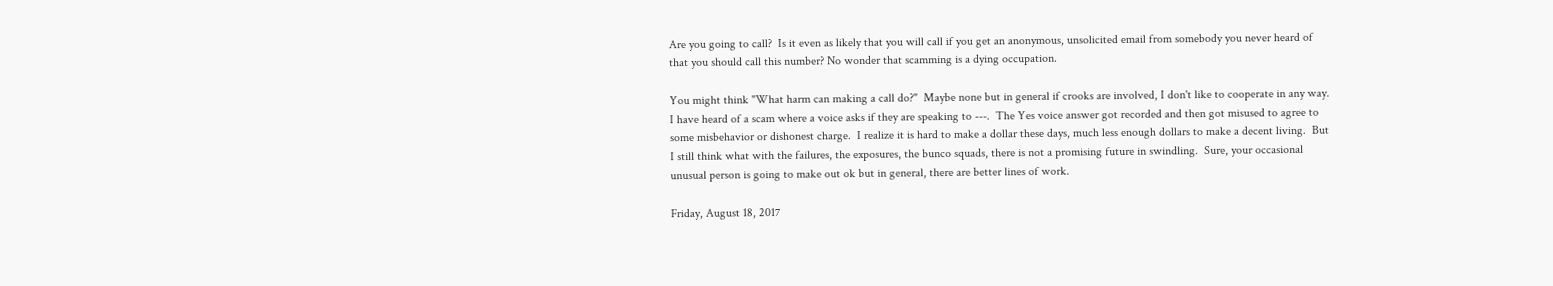Are you going to call?  Is it even as likely that you will call if you get an anonymous, unsolicited email from somebody you never heard of that you should call this number? No wonder that scamming is a dying occupation.

You might think "What harm can making a call do?"  Maybe none but in general if crooks are involved, I don't like to cooperate in any way.  I have heard of a scam where a voice asks if they are speaking to ---.  The Yes voice answer got recorded and then got misused to agree to some misbehavior or dishonest charge.  I realize it is hard to make a dollar these days, much less enough dollars to make a decent living.  But I still think what with the failures, the exposures, the bunco squads, there is not a promising future in swindling.  Sure, your occasional unusual person is going to make out ok but in general, there are better lines of work.

Friday, August 18, 2017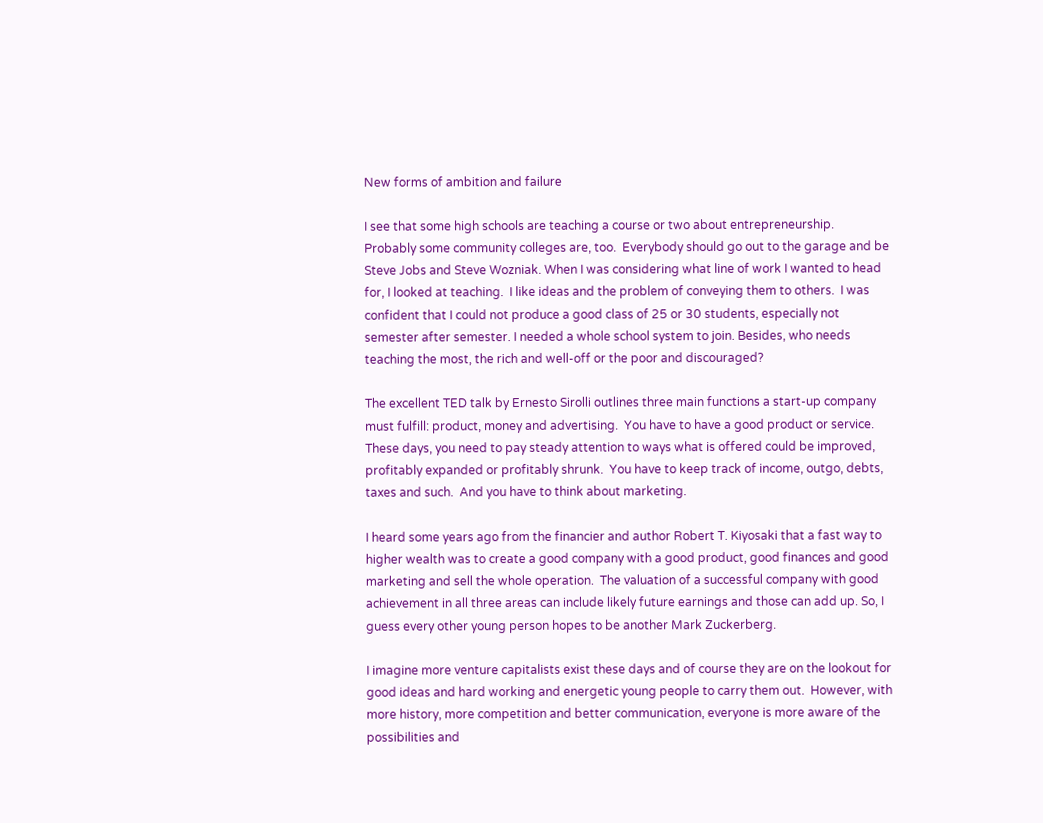New forms of ambition and failure

I see that some high schools are teaching a course or two about entrepreneurship.  Probably some community colleges are, too.  Everybody should go out to the garage and be Steve Jobs and Steve Wozniak. When I was considering what line of work I wanted to head for, I looked at teaching.  I like ideas and the problem of conveying them to others.  I was confident that I could not produce a good class of 25 or 30 students, especially not semester after semester. I needed a whole school system to join. Besides, who needs teaching the most, the rich and well-off or the poor and discouraged?

The excellent TED talk by Ernesto Sirolli outlines three main functions a start-up company must fulfill: product, money and advertising.  You have to have a good product or service.  These days, you need to pay steady attention to ways what is offered could be improved, profitably expanded or profitably shrunk.  You have to keep track of income, outgo, debts, taxes and such.  And you have to think about marketing.

I heard some years ago from the financier and author Robert T. Kiyosaki that a fast way to higher wealth was to create a good company with a good product, good finances and good marketing and sell the whole operation.  The valuation of a successful company with good achievement in all three areas can include likely future earnings and those can add up. So, I guess every other young person hopes to be another Mark Zuckerberg.

I imagine more venture capitalists exist these days and of course they are on the lookout for good ideas and hard working and energetic young people to carry them out.  However, with more history, more competition and better communication, everyone is more aware of the possibilities and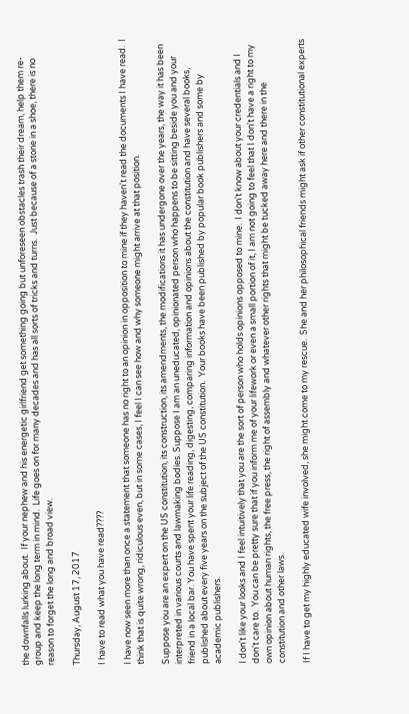the downfalls lurking about.  If your nephew and his energetic girlfriend get something going but unforeseen obstacles trash their dream, help them re-group and keep the long term in mind.  Life goes on for many decades and has all sorts of tricks and turns.  Just because of a stone in a shoe, there is no reason to forget the long and broad view.

Thursday, August 17, 2017

I have to read what you have read????

I have now seen more than once a statement that someone has no right to an opinion in opposition to mine if they haven't read the documents I have read.  I think that is quite wrong, ridiculous even, but in some cases, I feel I can see how and why someone might arrive at that position.

Suppose you are an expert on the US constitution, its construction, its amendments, the modifications it has undergone over the years, the way it has been interpreted in various courts and lawmaking bodies. Suppose I am an uneducated, opinionated person who happens to be sitting beside you and your friend in a local bar. You have spent your life reading, digesting, comparing information and opinions about the constitution and have several books, published about every five years on the subject of the US constitution.  Your books have been published by popular book publishers and some by academic publishers.

I don't like your looks and I feel intuitively that you are the sort of person who holds opinions opposed to mine.  I don't know about your credentials and I don't care to.  You can be pretty sure that if you inform me of your lifework or even a small portion of it, I am not going to feel that I don't have a right to my own opinion about human rights, the free press, the right of assembly and whatever other rights that might be tucked away here and there in the constitution and other laws.

If I have to get my highly educated wife involved, she might come to my rescue.  She and her philosophical friends might ask if other constitutional experts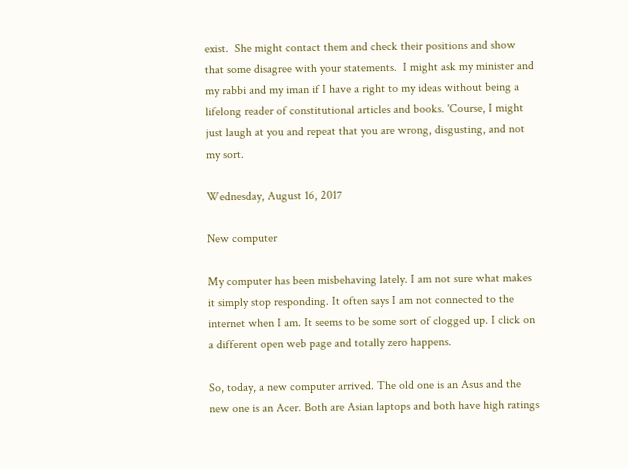exist.  She might contact them and check their positions and show that some disagree with your statements.  I might ask my minister and my rabbi and my iman if I have a right to my ideas without being a lifelong reader of constitutional articles and books. 'Course, I might just laugh at you and repeat that you are wrong, disgusting, and not my sort.

Wednesday, August 16, 2017

New computer

My computer has been misbehaving lately. I am not sure what makes it simply stop responding. It often says I am not connected to the internet when I am. It seems to be some sort of clogged up. I click on a different open web page and totally zero happens.

So, today, a new computer arrived. The old one is an Asus and the new one is an Acer. Both are Asian laptops and both have high ratings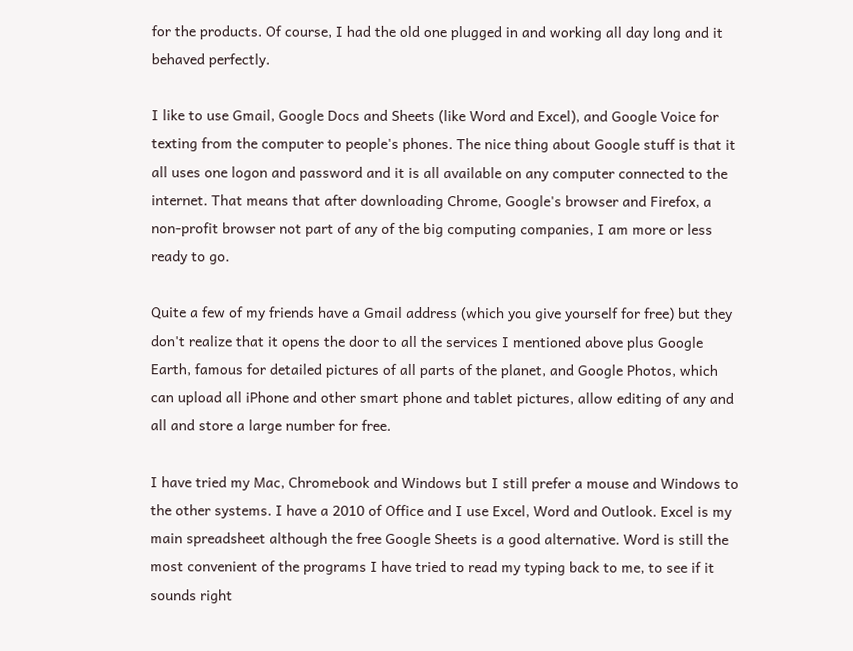for the products. Of course, I had the old one plugged in and working all day long and it behaved perfectly.

I like to use Gmail, Google Docs and Sheets (like Word and Excel), and Google Voice for texting from the computer to people's phones. The nice thing about Google stuff is that it all uses one logon and password and it is all available on any computer connected to the internet. That means that after downloading Chrome, Google's browser and Firefox, a non-profit browser not part of any of the big computing companies, I am more or less ready to go.

Quite a few of my friends have a Gmail address (which you give yourself for free) but they don't realize that it opens the door to all the services I mentioned above plus Google Earth, famous for detailed pictures of all parts of the planet, and Google Photos, which can upload all iPhone and other smart phone and tablet pictures, allow editing of any and all and store a large number for free.

I have tried my Mac, Chromebook and Windows but I still prefer a mouse and Windows to the other systems. I have a 2010 of Office and I use Excel, Word and Outlook. Excel is my main spreadsheet although the free Google Sheets is a good alternative. Word is still the most convenient of the programs I have tried to read my typing back to me, to see if it sounds right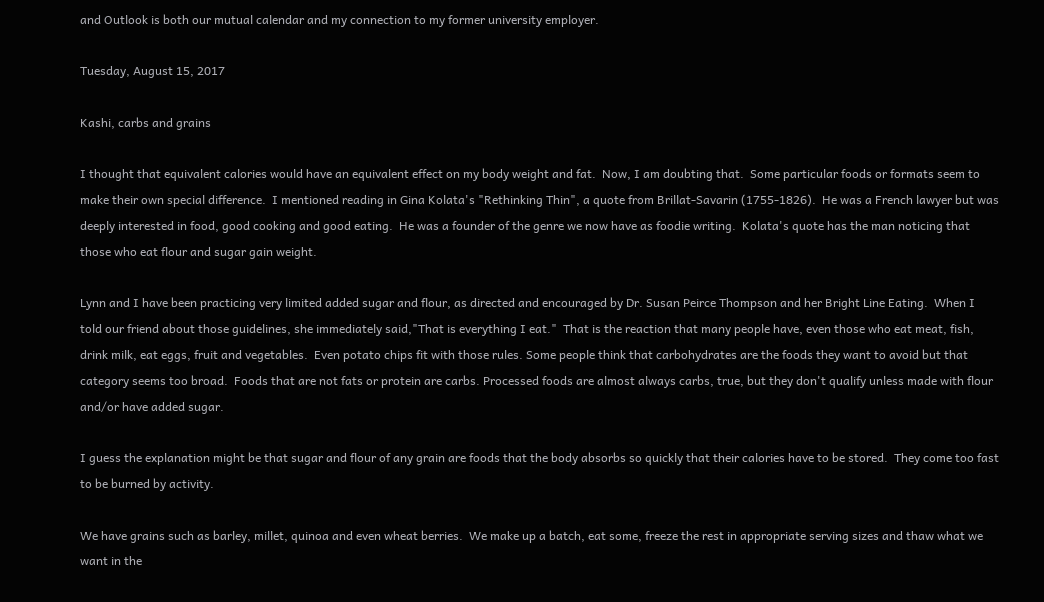and Outlook is both our mutual calendar and my connection to my former university employer.

Tuesday, August 15, 2017

Kashi, carbs and grains

I thought that equivalent calories would have an equivalent effect on my body weight and fat.  Now, I am doubting that.  Some particular foods or formats seem to make their own special difference.  I mentioned reading in Gina Kolata's "Rethinking Thin", a quote from Brillat-Savarin (1755-1826).  He was a French lawyer but was deeply interested in food, good cooking and good eating.  He was a founder of the genre we now have as foodie writing.  Kolata's quote has the man noticing that those who eat flour and sugar gain weight.

Lynn and I have been practicing very limited added sugar and flour, as directed and encouraged by Dr. Susan Peirce Thompson and her Bright Line Eating.  When I told our friend about those guidelines, she immediately said,"That is everything I eat."  That is the reaction that many people have, even those who eat meat, fish, drink milk, eat eggs, fruit and vegetables.  Even potato chips fit with those rules. Some people think that carbohydrates are the foods they want to avoid but that category seems too broad.  Foods that are not fats or protein are carbs. Processed foods are almost always carbs, true, but they don't qualify unless made with flour and/or have added sugar.

I guess the explanation might be that sugar and flour of any grain are foods that the body absorbs so quickly that their calories have to be stored.  They come too fast to be burned by activity.

We have grains such as barley, millet, quinoa and even wheat berries.  We make up a batch, eat some, freeze the rest in appropriate serving sizes and thaw what we want in the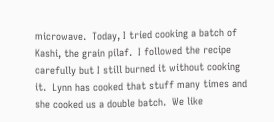microwave.  Today, I tried cooking a batch of Kashi, the grain pilaf.  I followed the recipe carefully but I still burned it without cooking it.  Lynn has cooked that stuff many times and she cooked us a double batch.  We like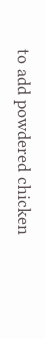to add powdered chicken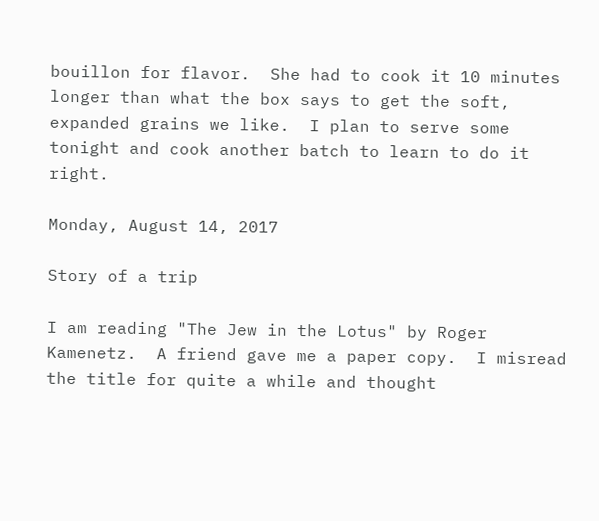bouillon for flavor.  She had to cook it 10 minutes longer than what the box says to get the soft, expanded grains we like.  I plan to serve some tonight and cook another batch to learn to do it right.

Monday, August 14, 2017

Story of a trip

I am reading "The Jew in the Lotus" by Roger Kamenetz.  A friend gave me a paper copy.  I misread the title for quite a while and thought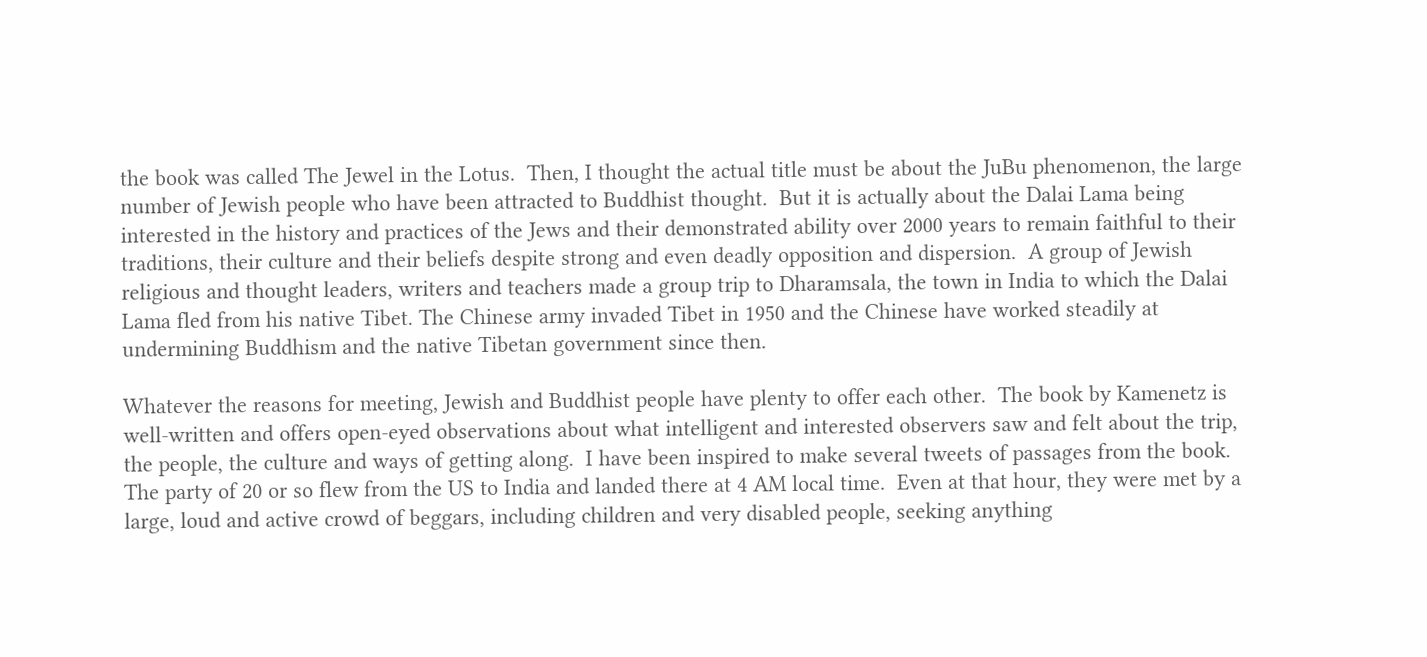the book was called The Jewel in the Lotus.  Then, I thought the actual title must be about the JuBu phenomenon, the large number of Jewish people who have been attracted to Buddhist thought.  But it is actually about the Dalai Lama being interested in the history and practices of the Jews and their demonstrated ability over 2000 years to remain faithful to their traditions, their culture and their beliefs despite strong and even deadly opposition and dispersion.  A group of Jewish religious and thought leaders, writers and teachers made a group trip to Dharamsala, the town in India to which the Dalai Lama fled from his native Tibet. The Chinese army invaded Tibet in 1950 and the Chinese have worked steadily at undermining Buddhism and the native Tibetan government since then.

Whatever the reasons for meeting, Jewish and Buddhist people have plenty to offer each other.  The book by Kamenetz is well-written and offers open-eyed observations about what intelligent and interested observers saw and felt about the trip, the people, the culture and ways of getting along.  I have been inspired to make several tweets of passages from the book.  The party of 20 or so flew from the US to India and landed there at 4 AM local time.  Even at that hour, they were met by a large, loud and active crowd of beggars, including children and very disabled people, seeking anything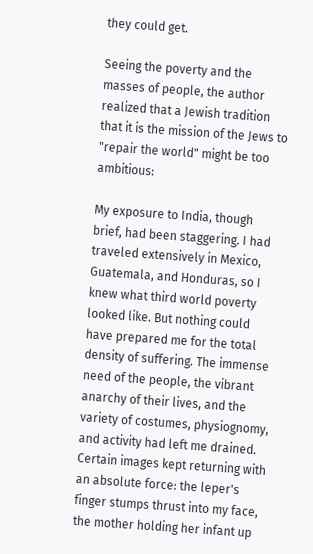they could get.

Seeing the poverty and the masses of people, the author realized that a Jewish tradition that it is the mission of the Jews to "repair the world" might be too ambitious:

My exposure to India, though brief, had been staggering. I had traveled extensively in Mexico, Guatemala, and Honduras, so I knew what third world poverty looked like. But nothing could have prepared me for the total density of suffering. The immense need of the people, the vibrant anarchy of their lives, and the variety of costumes, physiognomy, and activity had left me drained. Certain images kept returning with an absolute force: the leper's finger stumps thrust into my face, the mother holding her infant up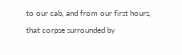to our cab, and from our first hours, that corpse surrounded by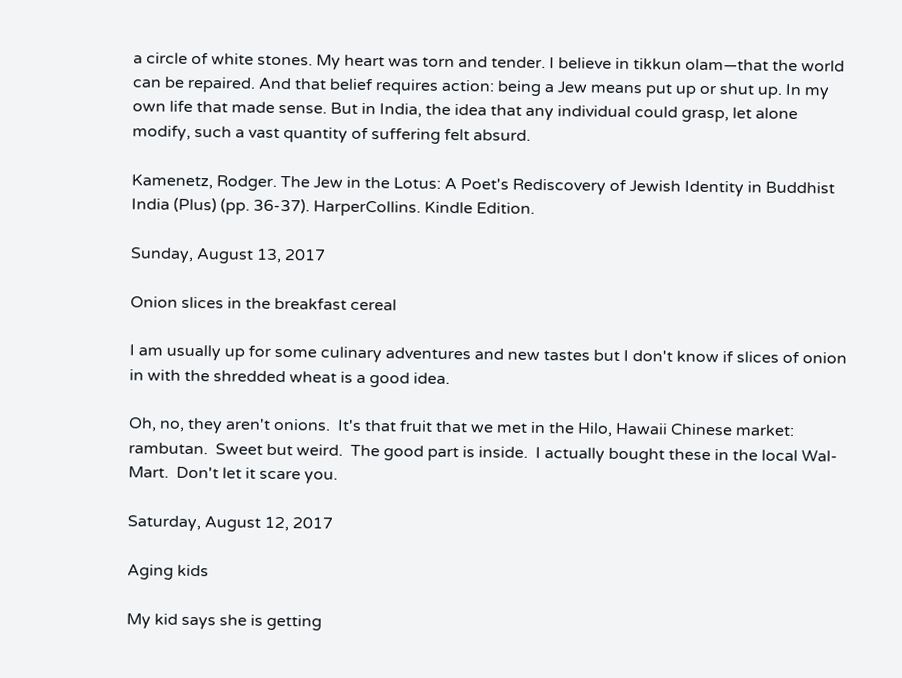a circle of white stones. My heart was torn and tender. I believe in tikkun olam—that the world can be repaired. And that belief requires action: being a Jew means put up or shut up. In my own life that made sense. But in India, the idea that any individual could grasp, let alone modify, such a vast quantity of suffering felt absurd.

Kamenetz, Rodger. The Jew in the Lotus: A Poet's Rediscovery of Jewish Identity in Buddhist India (Plus) (pp. 36-37). HarperCollins. Kindle Edition.

Sunday, August 13, 2017

Onion slices in the breakfast cereal

I am usually up for some culinary adventures and new tastes but I don't know if slices of onion in with the shredded wheat is a good idea.

Oh, no, they aren't onions.  It's that fruit that we met in the Hilo, Hawaii Chinese market: rambutan.  Sweet but weird.  The good part is inside.  I actually bought these in the local Wal-Mart.  Don't let it scare you.

Saturday, August 12, 2017

Aging kids

My kid says she is getting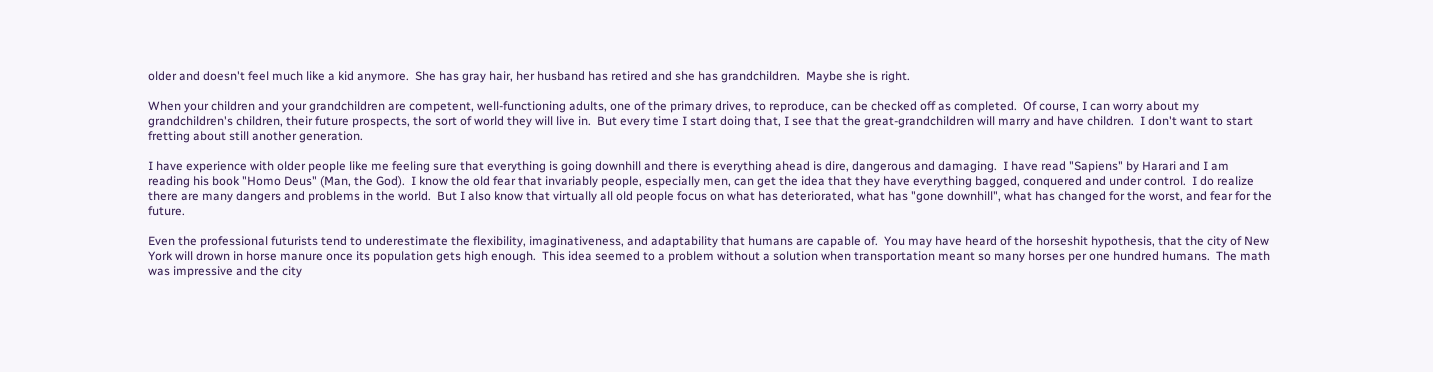older and doesn't feel much like a kid anymore.  She has gray hair, her husband has retired and she has grandchildren.  Maybe she is right.

When your children and your grandchildren are competent, well-functioning adults, one of the primary drives, to reproduce, can be checked off as completed.  Of course, I can worry about my grandchildren's children, their future prospects, the sort of world they will live in.  But every time I start doing that, I see that the great-grandchildren will marry and have children.  I don't want to start fretting about still another generation.

I have experience with older people like me feeling sure that everything is going downhill and there is everything ahead is dire, dangerous and damaging.  I have read "Sapiens" by Harari and I am reading his book "Homo Deus" (Man, the God).  I know the old fear that invariably people, especially men, can get the idea that they have everything bagged, conquered and under control.  I do realize there are many dangers and problems in the world.  But I also know that virtually all old people focus on what has deteriorated, what has "gone downhill", what has changed for the worst, and fear for the future.

Even the professional futurists tend to underestimate the flexibility, imaginativeness, and adaptability that humans are capable of.  You may have heard of the horseshit hypothesis, that the city of New York will drown in horse manure once its population gets high enough.  This idea seemed to a problem without a solution when transportation meant so many horses per one hundred humans.  The math was impressive and the city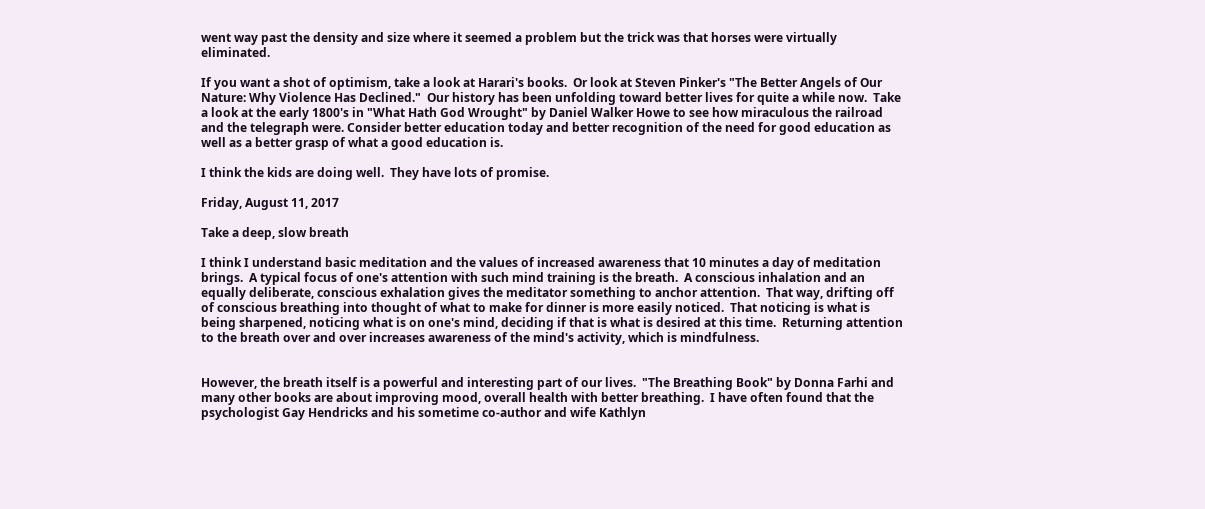went way past the density and size where it seemed a problem but the trick was that horses were virtually eliminated.

If you want a shot of optimism, take a look at Harari's books.  Or look at Steven Pinker's "The Better Angels of Our Nature: Why Violence Has Declined."  Our history has been unfolding toward better lives for quite a while now.  Take a look at the early 1800's in "What Hath God Wrought" by Daniel Walker Howe to see how miraculous the railroad and the telegraph were. Consider better education today and better recognition of the need for good education as well as a better grasp of what a good education is.

I think the kids are doing well.  They have lots of promise.

Friday, August 11, 2017

Take a deep, slow breath

I think I understand basic meditation and the values of increased awareness that 10 minutes a day of meditation brings.  A typical focus of one's attention with such mind training is the breath.  A conscious inhalation and an equally deliberate, conscious exhalation gives the meditator something to anchor attention.  That way, drifting off of conscious breathing into thought of what to make for dinner is more easily noticed.  That noticing is what is being sharpened, noticing what is on one's mind, deciding if that is what is desired at this time.  Returning attention to the breath over and over increases awareness of the mind's activity, which is mindfulness.


However, the breath itself is a powerful and interesting part of our lives.  "The Breathing Book" by Donna Farhi and many other books are about improving mood, overall health with better breathing.  I have often found that the psychologist Gay Hendricks and his sometime co-author and wife Kathlyn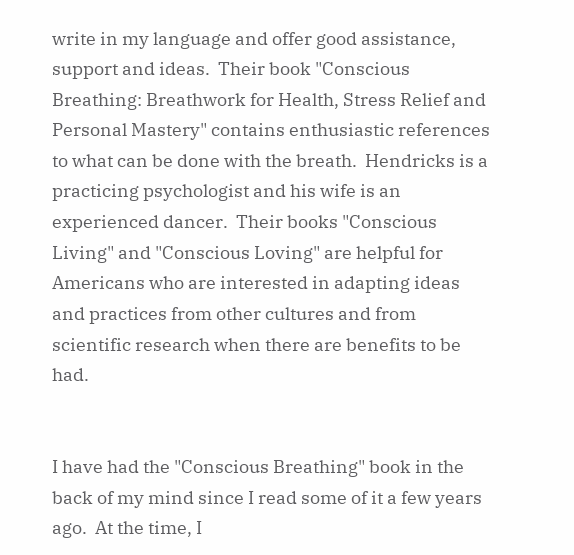write in my language and offer good assistance, support and ideas.  Their book "Conscious Breathing: Breathwork for Health, Stress Relief and Personal Mastery" contains enthusiastic references to what can be done with the breath.  Hendricks is a practicing psychologist and his wife is an experienced dancer.  Their books "Conscious Living" and "Conscious Loving" are helpful for Americans who are interested in adapting ideas and practices from other cultures and from scientific research when there are benefits to be had.


I have had the "Conscious Breathing" book in the back of my mind since I read some of it a few years ago.  At the time, I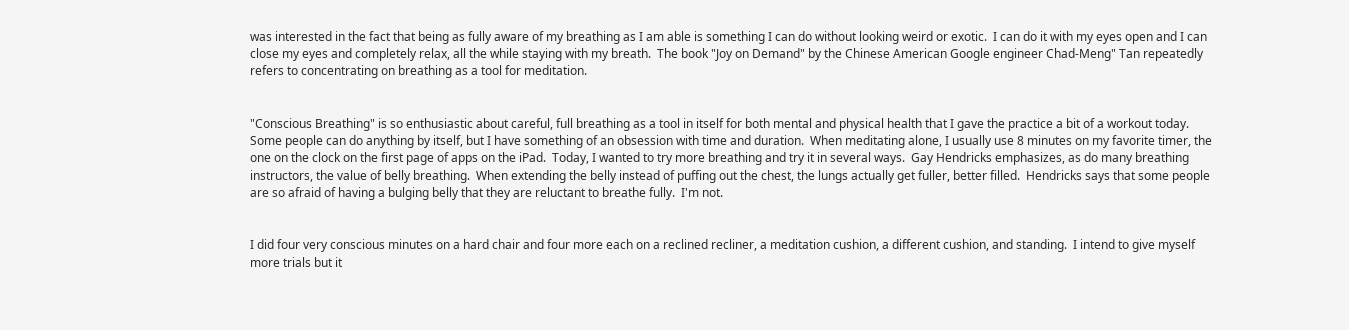was interested in the fact that being as fully aware of my breathing as I am able is something I can do without looking weird or exotic.  I can do it with my eyes open and I can close my eyes and completely relax, all the while staying with my breath.  The book "Joy on Demand" by the Chinese American Google engineer Chad-Meng" Tan repeatedly refers to concentrating on breathing as a tool for meditation.


"Conscious Breathing" is so enthusiastic about careful, full breathing as a tool in itself for both mental and physical health that I gave the practice a bit of a workout today.  Some people can do anything by itself, but I have something of an obsession with time and duration.  When meditating alone, I usually use 8 minutes on my favorite timer, the one on the clock on the first page of apps on the iPad.  Today, I wanted to try more breathing and try it in several ways.  Gay Hendricks emphasizes, as do many breathing instructors, the value of belly breathing.  When extending the belly instead of puffing out the chest, the lungs actually get fuller, better filled.  Hendricks says that some people are so afraid of having a bulging belly that they are reluctant to breathe fully.  I'm not.


I did four very conscious minutes on a hard chair and four more each on a reclined recliner, a meditation cushion, a different cushion, and standing.  I intend to give myself more trials but it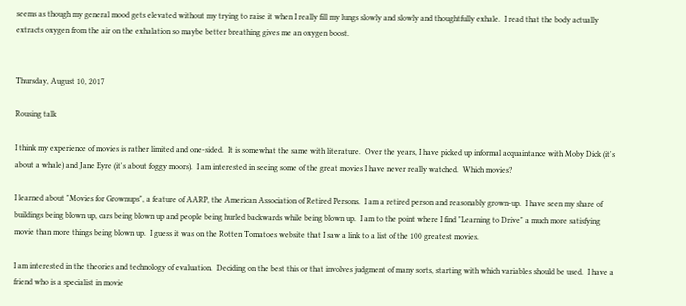seems as though my general mood gets elevated without my trying to raise it when I really fill my lungs slowly and slowly and thoughtfully exhale.  I read that the body actually extracts oxygen from the air on the exhalation so maybe better breathing gives me an oxygen boost.


Thursday, August 10, 2017

Rousing talk

I think my experience of movies is rather limited and one-sided.  It is somewhat the same with literature.  Over the years, I have picked up informal acquaintance with Moby Dick (it's about a whale) and Jane Eyre (it's about foggy moors).  I am interested in seeing some of the great movies I have never really watched.  Which movies?

I learned about "Movies for Grownups", a feature of AARP, the American Association of Retired Persons.  I am a retired person and reasonably grown-up.  I have seen my share of buildings being blown up, cars being blown up and people being hurled backwards while being blown up.  I am to the point where I find "Learning to Drive" a much more satisfying movie than more things being blown up.  I guess it was on the Rotten Tomatoes website that I saw a link to a list of the 100 greatest movies.

I am interested in the theories and technology of evaluation.  Deciding on the best this or that involves judgment of many sorts, starting with which variables should be used.  I have a friend who is a specialist in movie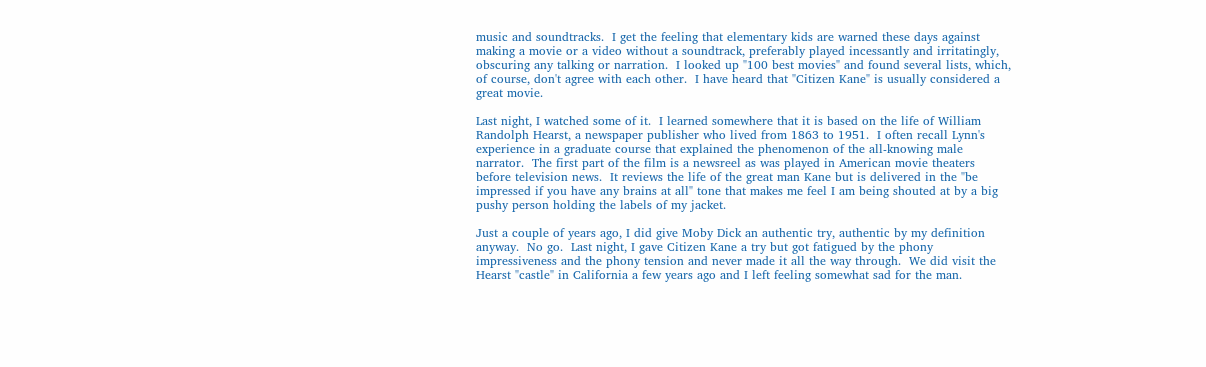music and soundtracks.  I get the feeling that elementary kids are warned these days against making a movie or a video without a soundtrack, preferably played incessantly and irritatingly, obscuring any talking or narration.  I looked up "100 best movies" and found several lists, which, of course, don't agree with each other.  I have heard that "Citizen Kane" is usually considered a great movie.

Last night, I watched some of it.  I learned somewhere that it is based on the life of William Randolph Hearst, a newspaper publisher who lived from 1863 to 1951.  I often recall Lynn's experience in a graduate course that explained the phenomenon of the all-knowing male narrator.  The first part of the film is a newsreel as was played in American movie theaters before television news.  It reviews the life of the great man Kane but is delivered in the "be impressed if you have any brains at all" tone that makes me feel I am being shouted at by a big pushy person holding the labels of my jacket.

Just a couple of years ago, I did give Moby Dick an authentic try, authentic by my definition anyway.  No go.  Last night, I gave Citizen Kane a try but got fatigued by the phony impressiveness and the phony tension and never made it all the way through.  We did visit the Hearst "castle" in California a few years ago and I left feeling somewhat sad for the man.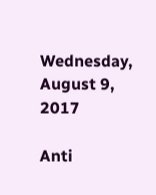Wednesday, August 9, 2017

Anti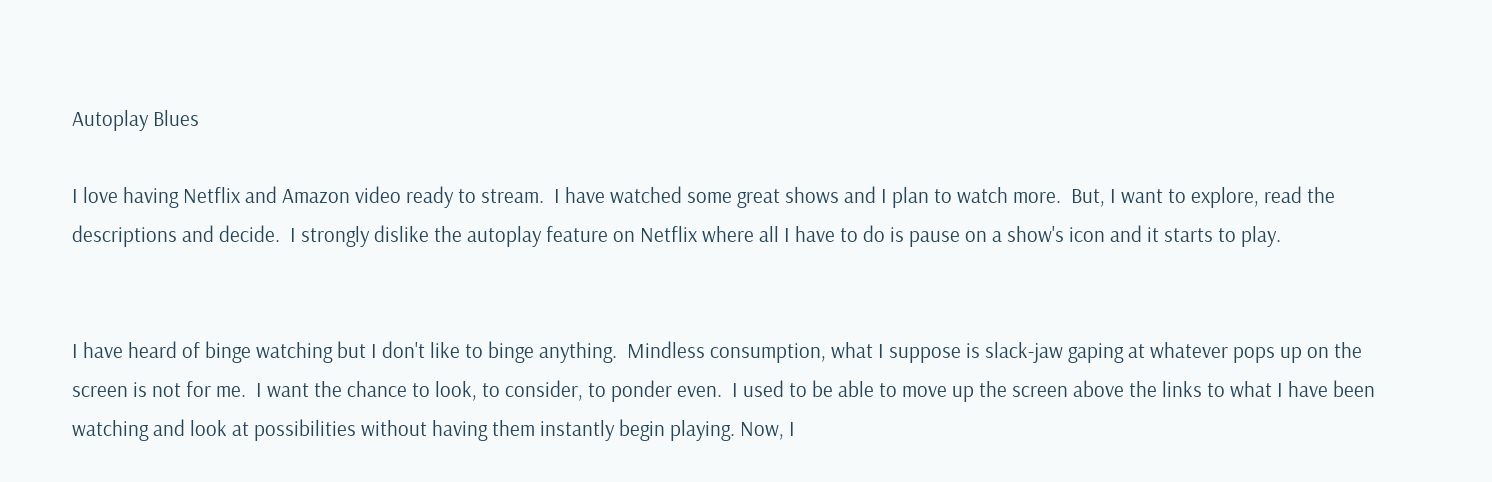Autoplay Blues

I love having Netflix and Amazon video ready to stream.  I have watched some great shows and I plan to watch more.  But, I want to explore, read the descriptions and decide.  I strongly dislike the autoplay feature on Netflix where all I have to do is pause on a show's icon and it starts to play.


I have heard of binge watching but I don't like to binge anything.  Mindless consumption, what I suppose is slack-jaw gaping at whatever pops up on the screen is not for me.  I want the chance to look, to consider, to ponder even.  I used to be able to move up the screen above the links to what I have been watching and look at possibilities without having them instantly begin playing. Now, I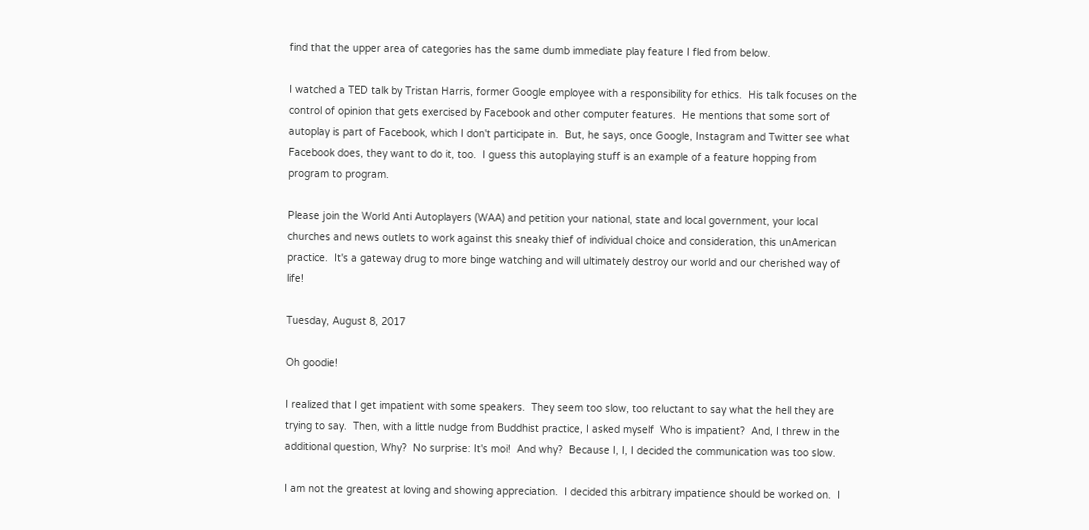find that the upper area of categories has the same dumb immediate play feature I fled from below.

I watched a TED talk by Tristan Harris, former Google employee with a responsibility for ethics.  His talk focuses on the control of opinion that gets exercised by Facebook and other computer features.  He mentions that some sort of autoplay is part of Facebook, which I don't participate in.  But, he says, once Google, Instagram and Twitter see what Facebook does, they want to do it, too.  I guess this autoplaying stuff is an example of a feature hopping from program to program.

Please join the World Anti Autoplayers (WAA) and petition your national, state and local government, your local churches and news outlets to work against this sneaky thief of individual choice and consideration, this unAmerican practice.  It's a gateway drug to more binge watching and will ultimately destroy our world and our cherished way of life!

Tuesday, August 8, 2017

Oh goodie!

I realized that I get impatient with some speakers.  They seem too slow, too reluctant to say what the hell they are trying to say.  Then, with a little nudge from Buddhist practice, I asked myself  Who is impatient?  And, I threw in the additional question, Why?  No surprise: It's moi!  And why?  Because I, I, I decided the communication was too slow.

I am not the greatest at loving and showing appreciation.  I decided this arbitrary impatience should be worked on.  I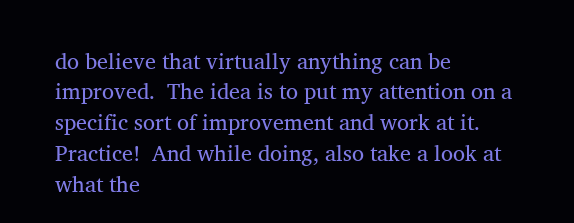do believe that virtually anything can be improved.  The idea is to put my attention on a specific sort of improvement and work at it.  Practice!  And while doing, also take a look at what the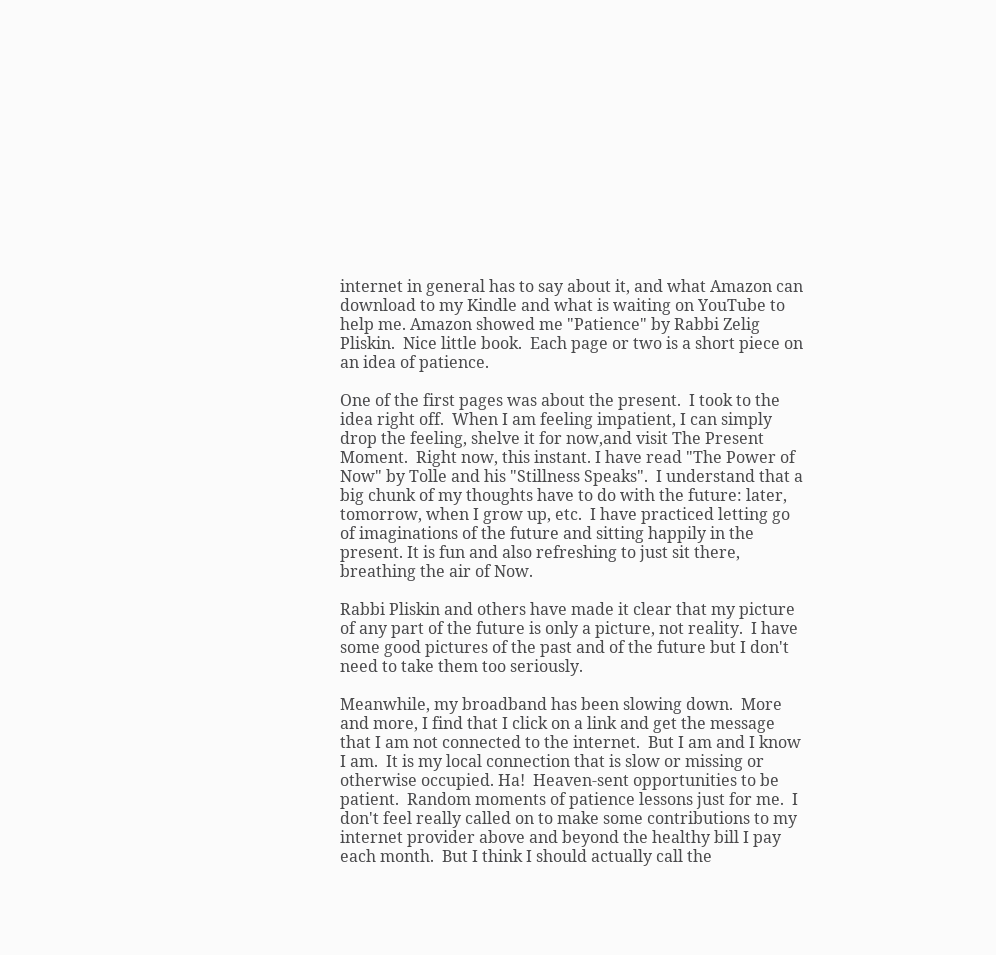internet in general has to say about it, and what Amazon can download to my Kindle and what is waiting on YouTube to help me. Amazon showed me "Patience" by Rabbi Zelig Pliskin.  Nice little book.  Each page or two is a short piece on an idea of patience.

One of the first pages was about the present.  I took to the idea right off.  When I am feeling impatient, I can simply drop the feeling, shelve it for now,and visit The Present Moment.  Right now, this instant. I have read "The Power of Now" by Tolle and his "Stillness Speaks".  I understand that a big chunk of my thoughts have to do with the future: later, tomorrow, when I grow up, etc.  I have practiced letting go of imaginations of the future and sitting happily in the present. It is fun and also refreshing to just sit there, breathing the air of Now.

Rabbi Pliskin and others have made it clear that my picture of any part of the future is only a picture, not reality.  I have some good pictures of the past and of the future but I don't need to take them too seriously.

Meanwhile, my broadband has been slowing down.  More and more, I find that I click on a link and get the message that I am not connected to the internet.  But I am and I know I am.  It is my local connection that is slow or missing or otherwise occupied. Ha!  Heaven-sent opportunities to be patient.  Random moments of patience lessons just for me.  I don't feel really called on to make some contributions to my internet provider above and beyond the healthy bill I pay each month.  But I think I should actually call the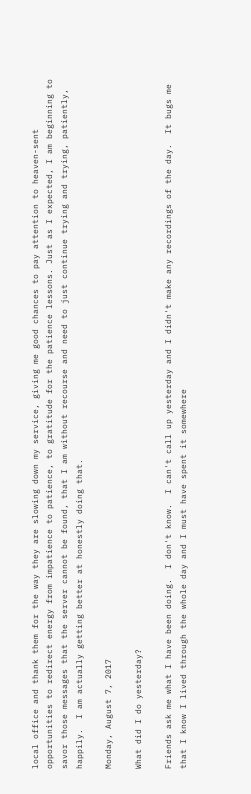local office and thank them for the way they are slowing down my service, giving me good chances to pay attention to heaven-sent opportunities to redirect energy from impatience to patience, to gratitude for the patience lessons. Just as I expected, I am beginning to savor those messages that the server cannot be found, that I am without recourse and need to just continue trying and trying, patiently, happily.  I am actually getting better at honestly doing that.

Monday, August 7, 2017

What did I do yesterday?

Friends ask me what I have been doing.  I don't know.  I can't call up yesterday and I didn't make any recordings of the day.  It bugs me that I know I lived through the whole day and I must have spent it somewhere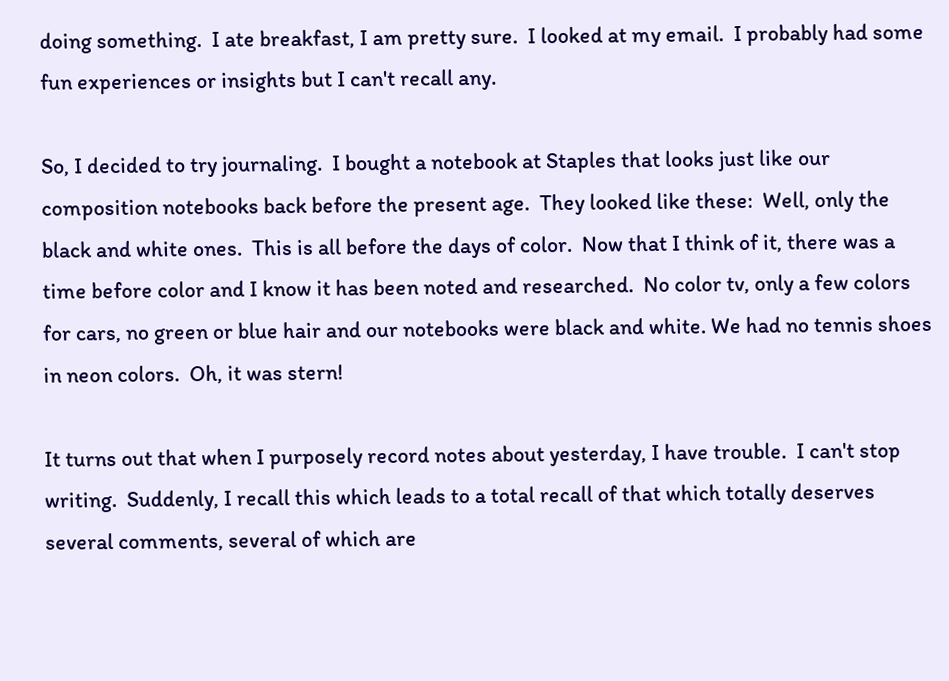doing something.  I ate breakfast, I am pretty sure.  I looked at my email.  I probably had some fun experiences or insights but I can't recall any.

So, I decided to try journaling.  I bought a notebook at Staples that looks just like our composition notebooks back before the present age.  They looked like these:  Well, only the black and white ones.  This is all before the days of color.  Now that I think of it, there was a time before color and I know it has been noted and researched.  No color tv, only a few colors for cars, no green or blue hair and our notebooks were black and white. We had no tennis shoes in neon colors.  Oh, it was stern!

It turns out that when I purposely record notes about yesterday, I have trouble.  I can't stop writing.  Suddenly, I recall this which leads to a total recall of that which totally deserves several comments, several of which are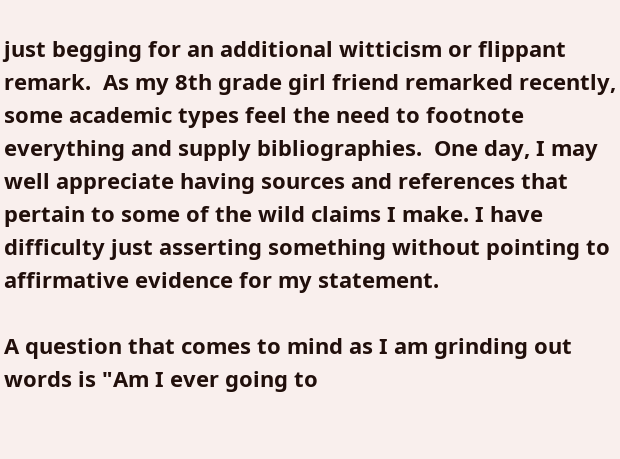just begging for an additional witticism or flippant remark.  As my 8th grade girl friend remarked recently, some academic types feel the need to footnote everything and supply bibliographies.  One day, I may well appreciate having sources and references that pertain to some of the wild claims I make. I have difficulty just asserting something without pointing to affirmative evidence for my statement.

A question that comes to mind as I am grinding out words is "Am I ever going to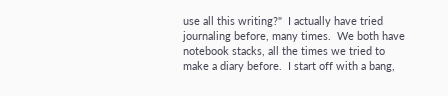use all this writing?"  I actually have tried journaling before, many times.  We both have notebook stacks, all the times we tried to make a diary before.  I start off with a bang,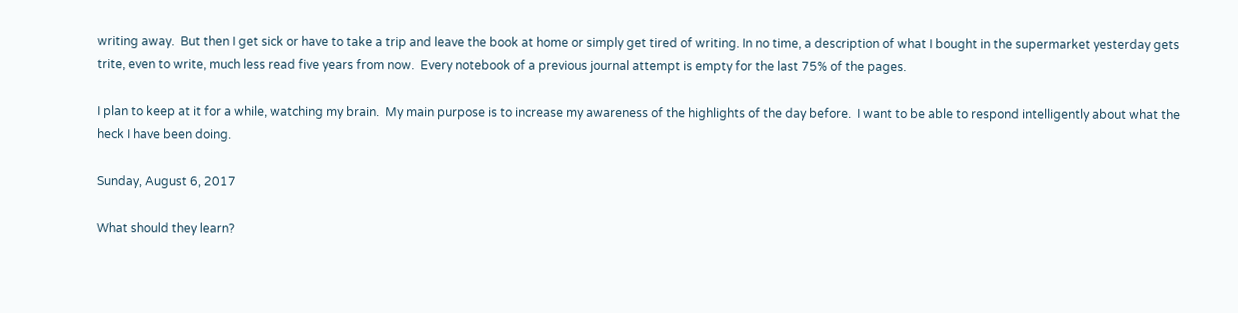writing away.  But then I get sick or have to take a trip and leave the book at home or simply get tired of writing. In no time, a description of what I bought in the supermarket yesterday gets trite, even to write, much less read five years from now.  Every notebook of a previous journal attempt is empty for the last 75% of the pages.

I plan to keep at it for a while, watching my brain.  My main purpose is to increase my awareness of the highlights of the day before.  I want to be able to respond intelligently about what the heck I have been doing.

Sunday, August 6, 2017

What should they learn?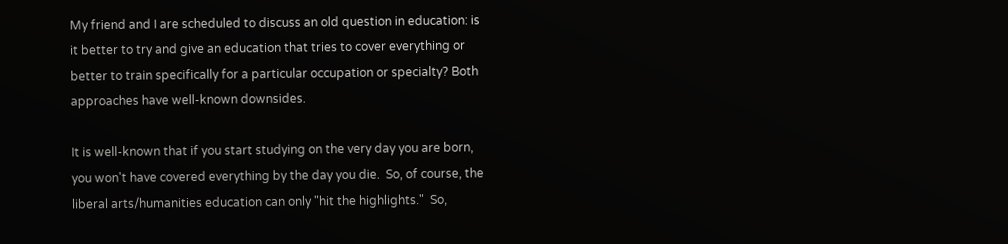My friend and I are scheduled to discuss an old question in education: is it better to try and give an education that tries to cover everything or better to train specifically for a particular occupation or specialty? Both approaches have well-known downsides.

It is well-known that if you start studying on the very day you are born, you won't have covered everything by the day you die.  So, of course, the liberal arts/humanities education can only "hit the highlights."  So,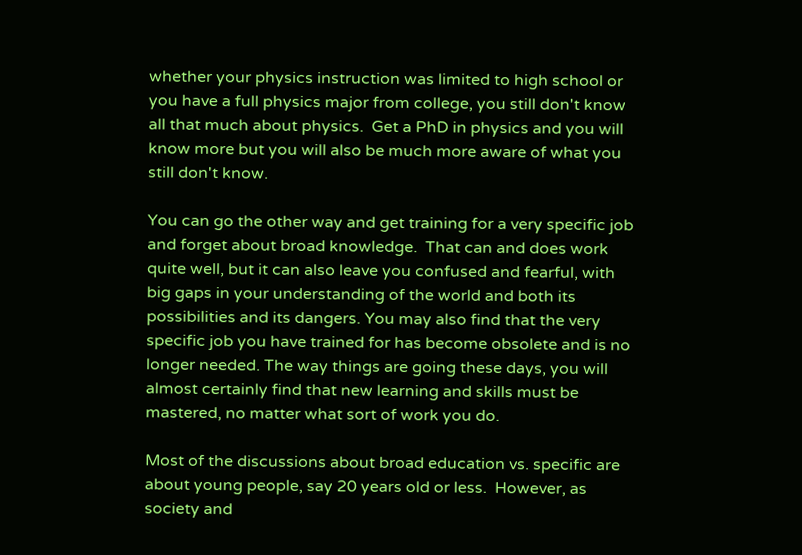whether your physics instruction was limited to high school or you have a full physics major from college, you still don't know all that much about physics.  Get a PhD in physics and you will know more but you will also be much more aware of what you still don't know.

You can go the other way and get training for a very specific job and forget about broad knowledge.  That can and does work quite well, but it can also leave you confused and fearful, with big gaps in your understanding of the world and both its possibilities and its dangers. You may also find that the very specific job you have trained for has become obsolete and is no longer needed. The way things are going these days, you will almost certainly find that new learning and skills must be mastered, no matter what sort of work you do.

Most of the discussions about broad education vs. specific are about young people, say 20 years old or less.  However, as society and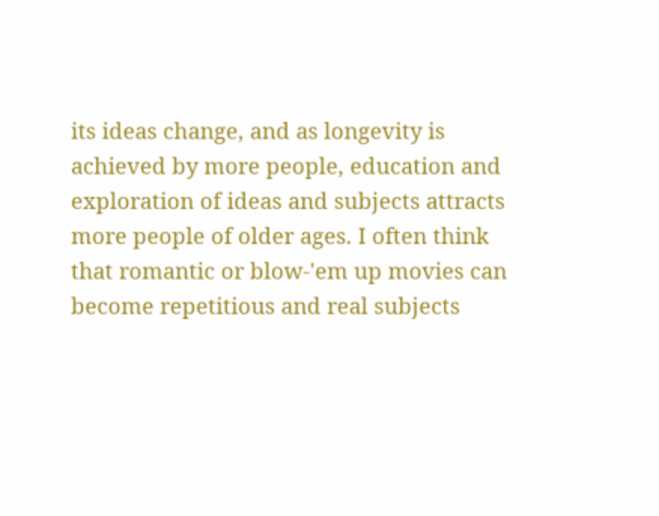its ideas change, and as longevity is achieved by more people, education and exploration of ideas and subjects attracts more people of older ages. I often think that romantic or blow-'em up movies can become repetitious and real subjects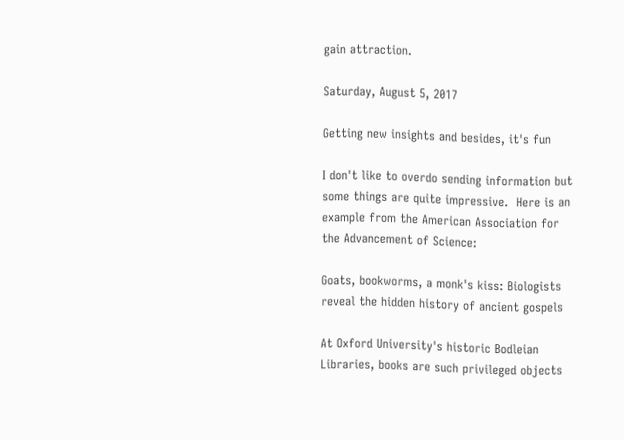gain attraction.

Saturday, August 5, 2017

Getting new insights and besides, it's fun

I don't like to overdo sending information but some things are quite impressive.  Here is an example from the American Association for the Advancement of Science:

Goats, bookworms, a monk's kiss: Biologists reveal the hidden history of ancient gospels

At Oxford University's historic Bodleian Libraries, books are such privileged objects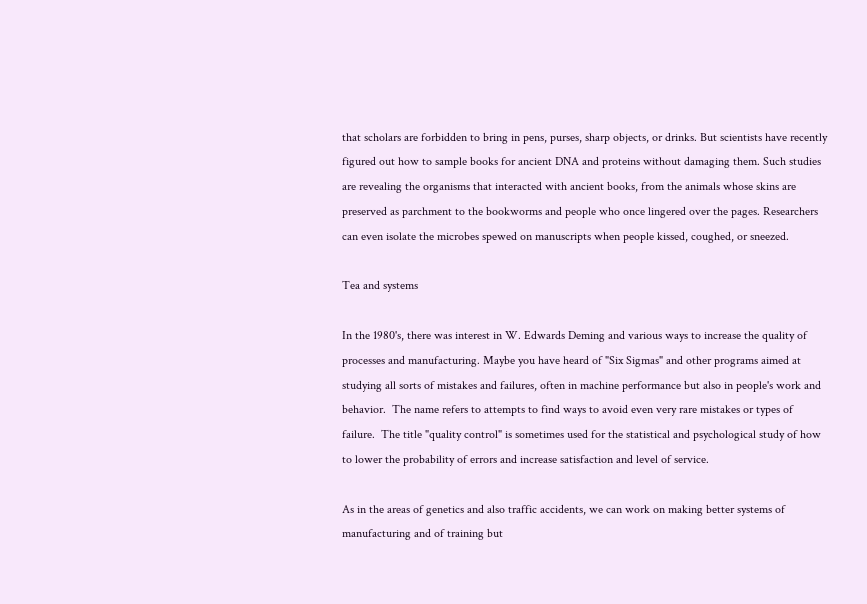that scholars are forbidden to bring in pens, purses, sharp objects, or drinks. But scientists have recently figured out how to sample books for ancient DNA and proteins without damaging them. Such studies are revealing the organisms that interacted with ancient books, from the animals whose skins are preserved as parchment to the bookworms and people who once lingered over the pages. Researchers can even isolate the microbes spewed on manuscripts when people kissed, coughed, or sneezed.

Tea and systems

In the 1980's, there was interest in W. Edwards Deming and various ways to increase the quality of processes and manufacturing. Maybe you have heard of "Six Sigmas" and other programs aimed at studying all sorts of mistakes and failures, often in machine performance but also in people's work and behavior.  The name refers to attempts to find ways to avoid even very rare mistakes or types of failure.  The title "quality control" is sometimes used for the statistical and psychological study of how to lower the probability of errors and increase satisfaction and level of service.

As in the areas of genetics and also traffic accidents, we can work on making better systems of manufacturing and of training but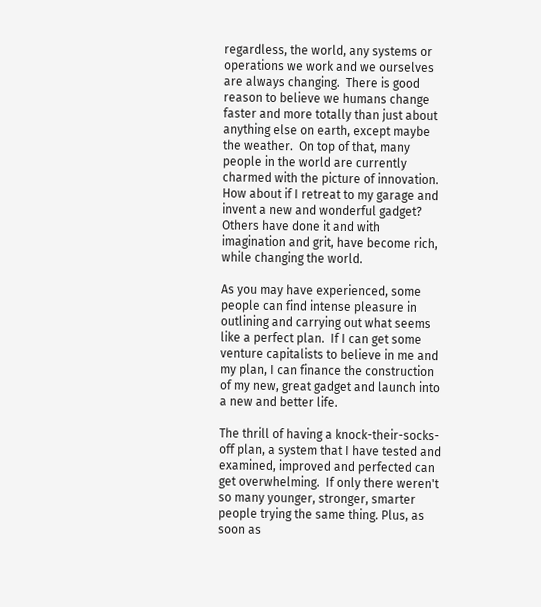regardless, the world, any systems or operations we work and we ourselves are always changing.  There is good reason to believe we humans change faster and more totally than just about anything else on earth, except maybe the weather.  On top of that, many people in the world are currently charmed with the picture of innovation.  How about if I retreat to my garage and invent a new and wonderful gadget?  Others have done it and with imagination and grit, have become rich, while changing the world.

As you may have experienced, some people can find intense pleasure in outlining and carrying out what seems like a perfect plan.  If I can get some venture capitalists to believe in me and my plan, I can finance the construction of my new, great gadget and launch into a new and better life.

The thrill of having a knock-their-socks-off plan, a system that I have tested and examined, improved and perfected can get overwhelming.  If only there weren't so many younger, stronger, smarter people trying the same thing. Plus, as soon as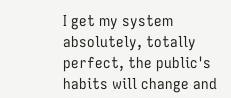I get my system absolutely, totally perfect, the public's habits will change and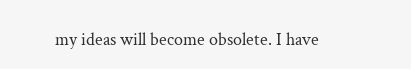my ideas will become obsolete. I have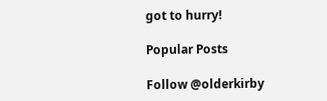got to hurry!

Popular Posts

Follow @olderkirby